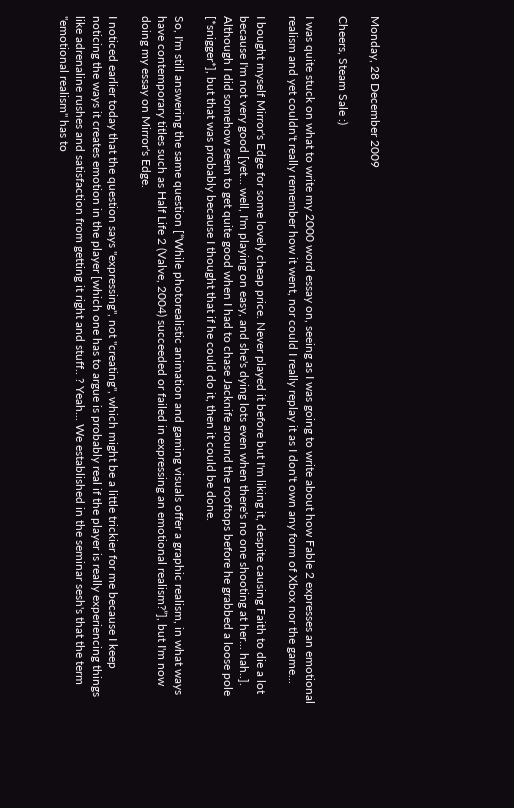Monday, 28 December 2009

Cheers, Steam Sale :)

I was quite stuck on what to write my 2000 word essay on, seeing as I was going to write about how Fable 2 expresses an emotional realism and yet couldn't really remember how it went, nor could I really replay it as I don't own any form of Xbox nor the game...

I bought myself Mirror's Edge for some lovely cheap price. Never played it before but I'm liking it, despite causing Faith to die a lot because I'm not very good [yet... well, I'm playing on easy, and she's dying lots even when there's no one shooting at her... hah..]. Although I did somehow seem to get quite good when I had to chase Jacknife around the rooftops before he grabbed a loose pole [*snigger*], but that was probably because I thought that if he could do it, then it could be done.

So, I'm still answering the same question [“While photorealistic animation and gaming visuals offer a graphic realism, in what ways have contemporary titles such as Half Life 2 (Valve, 2004) succeeded or failed in expressing an emotional realism?”], but I'm now doing my essay on Mirror's Edge.

I noticed earlier today that the question says "expressing", not "creating", which might be a little trickier for me because I keep noticing the ways it creates emotion in the player [which one has to argue is probably real if the player is really experiencing things like adrenaline rushes and satisfaction from getting it right and stuff.. ? Yeah... We established in the seminar sesh's that the term "emotional realism" has to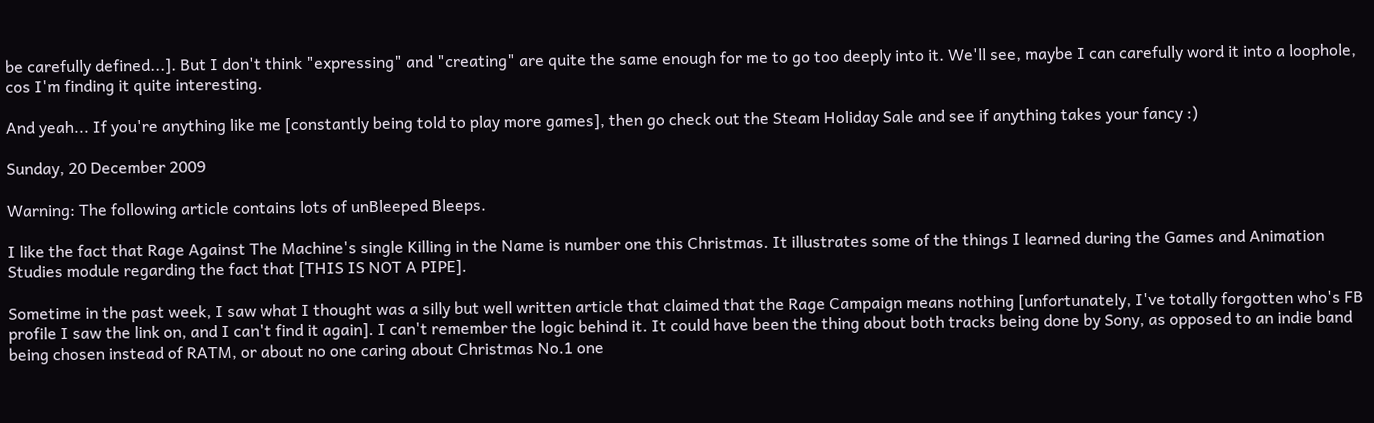be carefully defined...]. But I don't think "expressing" and "creating" are quite the same enough for me to go too deeply into it. We'll see, maybe I can carefully word it into a loophole, cos I'm finding it quite interesting.

And yeah... If you're anything like me [constantly being told to play more games], then go check out the Steam Holiday Sale and see if anything takes your fancy :)

Sunday, 20 December 2009

Warning: The following article contains lots of unBleeped Bleeps.

I like the fact that Rage Against The Machine's single Killing in the Name is number one this Christmas. It illustrates some of the things I learned during the Games and Animation Studies module regarding the fact that [THIS IS NOT A PIPE].

Sometime in the past week, I saw what I thought was a silly but well written article that claimed that the Rage Campaign means nothing [unfortunately, I've totally forgotten who's FB profile I saw the link on, and I can't find it again]. I can't remember the logic behind it. It could have been the thing about both tracks being done by Sony, as opposed to an indie band being chosen instead of RATM, or about no one caring about Christmas No.1 one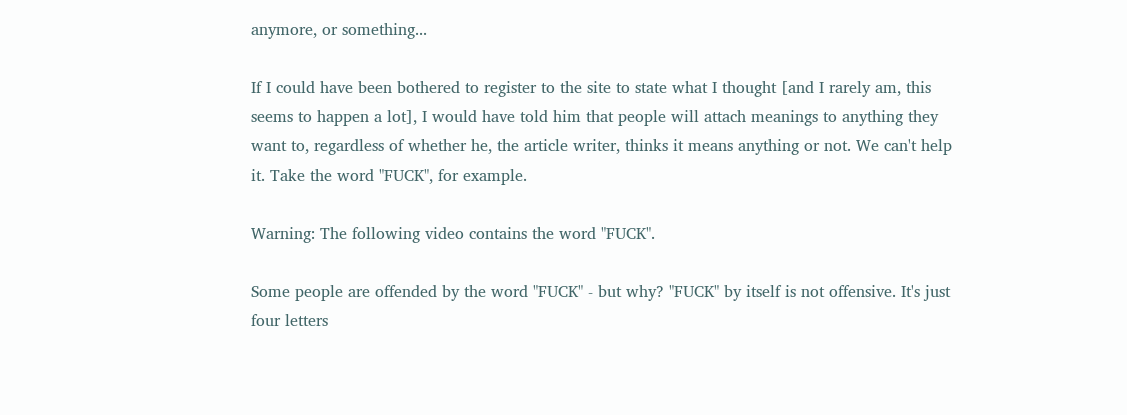anymore, or something...

If I could have been bothered to register to the site to state what I thought [and I rarely am, this seems to happen a lot], I would have told him that people will attach meanings to anything they want to, regardless of whether he, the article writer, thinks it means anything or not. We can't help it. Take the word "FUCK", for example.

Warning: The following video contains the word "FUCK".

Some people are offended by the word "FUCK" - but why? "FUCK" by itself is not offensive. It's just four letters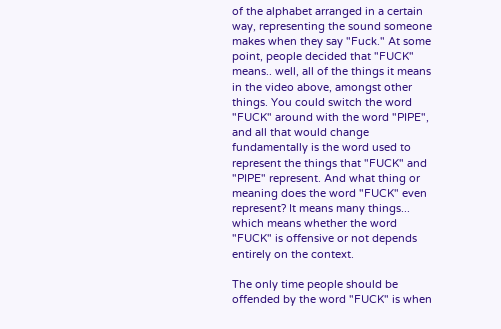of the alphabet arranged in a certain way, representing the sound someone makes when they say "Fuck." At some point, people decided that "FUCK" means.. well, all of the things it means in the video above, amongst other things. You could switch the word "FUCK" around with the word "PIPE", and all that would change fundamentally is the word used to represent the things that "FUCK" and "PIPE" represent. And what thing or meaning does the word "FUCK" even represent? It means many things... which means whether the word "FUCK" is offensive or not depends entirely on the context.

The only time people should be offended by the word "FUCK" is when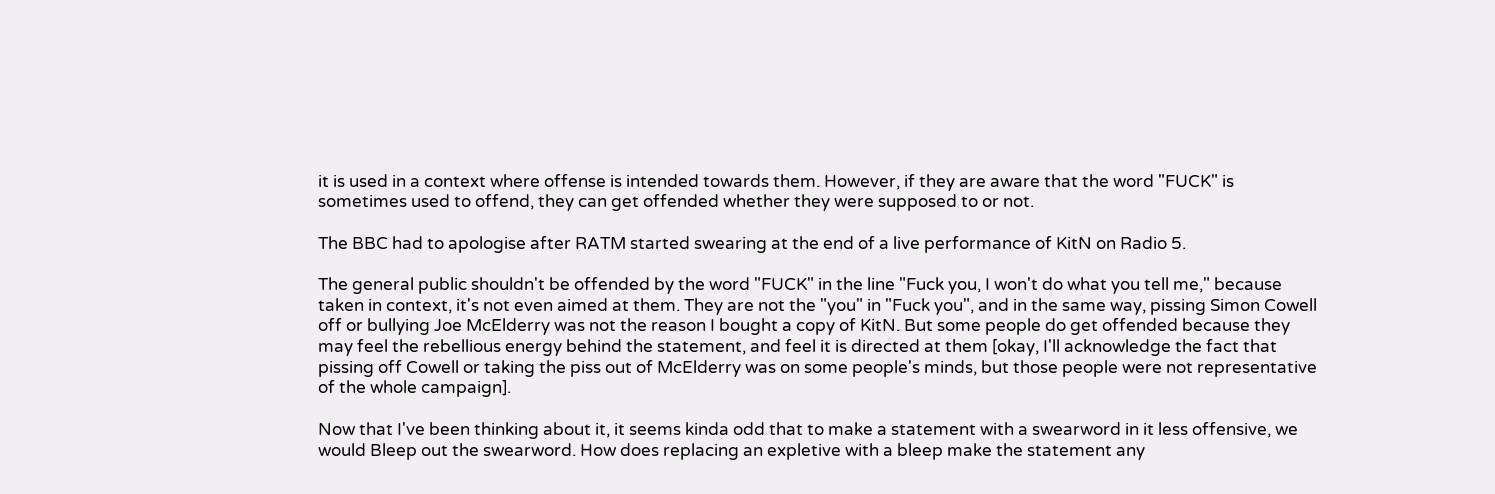it is used in a context where offense is intended towards them. However, if they are aware that the word "FUCK" is sometimes used to offend, they can get offended whether they were supposed to or not.

The BBC had to apologise after RATM started swearing at the end of a live performance of KitN on Radio 5.

The general public shouldn't be offended by the word "FUCK" in the line "Fuck you, I won't do what you tell me," because taken in context, it's not even aimed at them. They are not the "you" in "Fuck you", and in the same way, pissing Simon Cowell off or bullying Joe McElderry was not the reason I bought a copy of KitN. But some people do get offended because they may feel the rebellious energy behind the statement, and feel it is directed at them [okay, I'll acknowledge the fact that pissing off Cowell or taking the piss out of McElderry was on some people's minds, but those people were not representative of the whole campaign].

Now that I've been thinking about it, it seems kinda odd that to make a statement with a swearword in it less offensive, we would Bleep out the swearword. How does replacing an expletive with a bleep make the statement any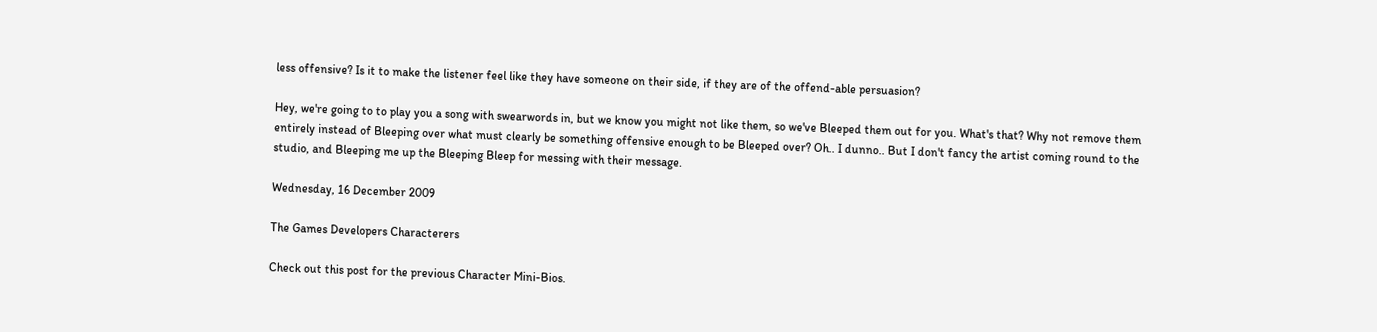less offensive? Is it to make the listener feel like they have someone on their side, if they are of the offend-able persuasion?

Hey, we're going to to play you a song with swearwords in, but we know you might not like them, so we've Bleeped them out for you. What's that? Why not remove them entirely instead of Bleeping over what must clearly be something offensive enough to be Bleeped over? Oh.. I dunno.. But I don't fancy the artist coming round to the studio, and Bleeping me up the Bleeping Bleep for messing with their message.

Wednesday, 16 December 2009

The Games Developers Characterers

Check out this post for the previous Character Mini-Bios.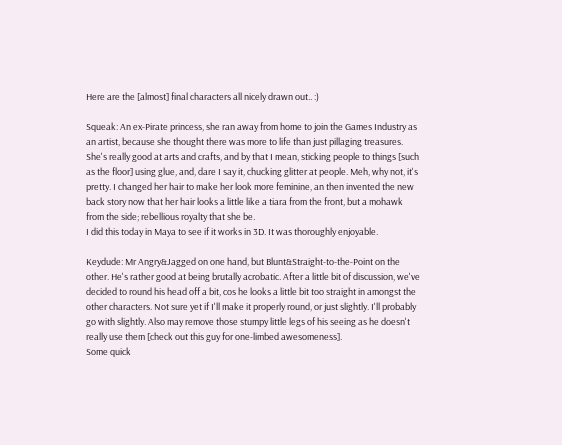Here are the [almost] final characters all nicely drawn out.. :)

Squeak: An ex-Pirate princess, she ran away from home to join the Games Industry as an artist, because she thought there was more to life than just pillaging treasures. She's really good at arts and crafts, and by that I mean, sticking people to things [such as the floor] using glue, and, dare I say it, chucking glitter at people. Meh, why not, it's pretty. I changed her hair to make her look more feminine, an then invented the new back story now that her hair looks a little like a tiara from the front, but a mohawk from the side; rebellious royalty that she be.
I did this today in Maya to see if it works in 3D. It was thoroughly enjoyable.

Keydude: Mr Angry&Jagged on one hand, but Blunt&Straight-to-the-Point on the other. He's rather good at being brutally acrobatic. After a little bit of discussion, we've decided to round his head off a bit, cos he looks a little bit too straight in amongst the other characters. Not sure yet if I'll make it properly round, or just slightly. I'll probably go with slightly. Also may remove those stumpy little legs of his seeing as he doesn't really use them [check out this guy for one-limbed awesomeness].
Some quick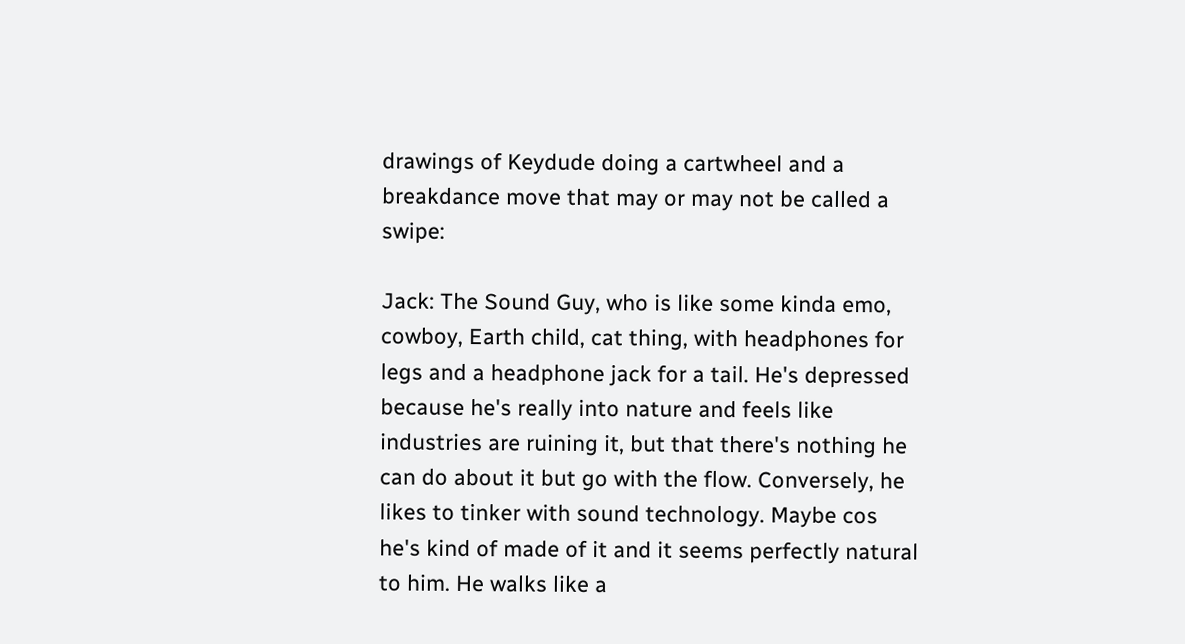drawings of Keydude doing a cartwheel and a breakdance move that may or may not be called a swipe:

Jack: The Sound Guy, who is like some kinda emo, cowboy, Earth child, cat thing, with headphones for legs and a headphone jack for a tail. He's depressed because he's really into nature and feels like industries are ruining it, but that there's nothing he can do about it but go with the flow. Conversely, he likes to tinker with sound technology. Maybe cos he's kind of made of it and it seems perfectly natural to him. He walks like a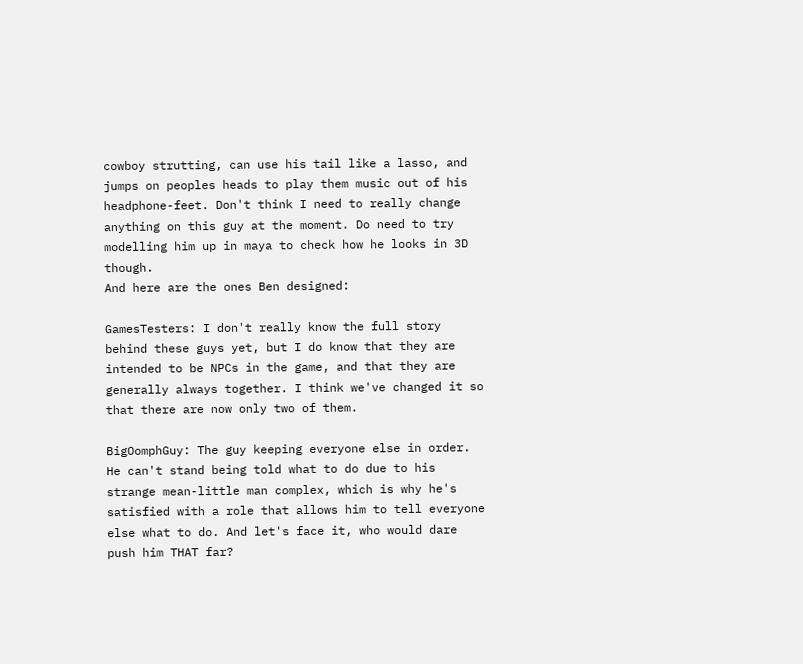cowboy strutting, can use his tail like a lasso, and jumps on peoples heads to play them music out of his headphone-feet. Don't think I need to really change anything on this guy at the moment. Do need to try modelling him up in maya to check how he looks in 3D though.
And here are the ones Ben designed:

GamesTesters: I don't really know the full story behind these guys yet, but I do know that they are intended to be NPCs in the game, and that they are generally always together. I think we've changed it so that there are now only two of them.

BigOomphGuy: The guy keeping everyone else in order. He can't stand being told what to do due to his strange mean-little man complex, which is why he's satisfied with a role that allows him to tell everyone else what to do. And let's face it, who would dare push him THAT far?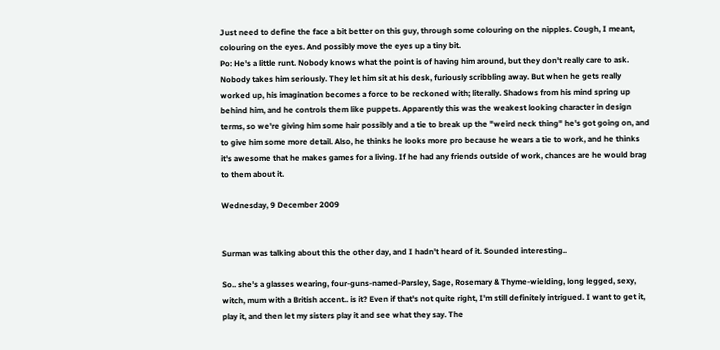Just need to define the face a bit better on this guy, through some colouring on the nipples. Cough, I meant, colouring on the eyes. And possibly move the eyes up a tiny bit.
Po: He's a little runt. Nobody knows what the point is of having him around, but they don't really care to ask. Nobody takes him seriously. They let him sit at his desk, furiously scribbling away. But when he gets really worked up, his imagination becomes a force to be reckoned with; literally. Shadows from his mind spring up behind him, and he controls them like puppets. Apparently this was the weakest looking character in design terms, so we're giving him some hair possibly and a tie to break up the "weird neck thing" he's got going on, and to give him some more detail. Also, he thinks he looks more pro because he wears a tie to work, and he thinks it's awesome that he makes games for a living. If he had any friends outside of work, chances are he would brag to them about it.

Wednesday, 9 December 2009


Surman was talking about this the other day, and I hadn't heard of it. Sounded interesting..

So.. she's a glasses wearing, four-guns-named-Parsley, Sage, Rosemary & Thyme-wielding, long legged, sexy, witch, mum with a British accent.. is it? Even if that's not quite right, I'm still definitely intrigued. I want to get it, play it, and then let my sisters play it and see what they say. The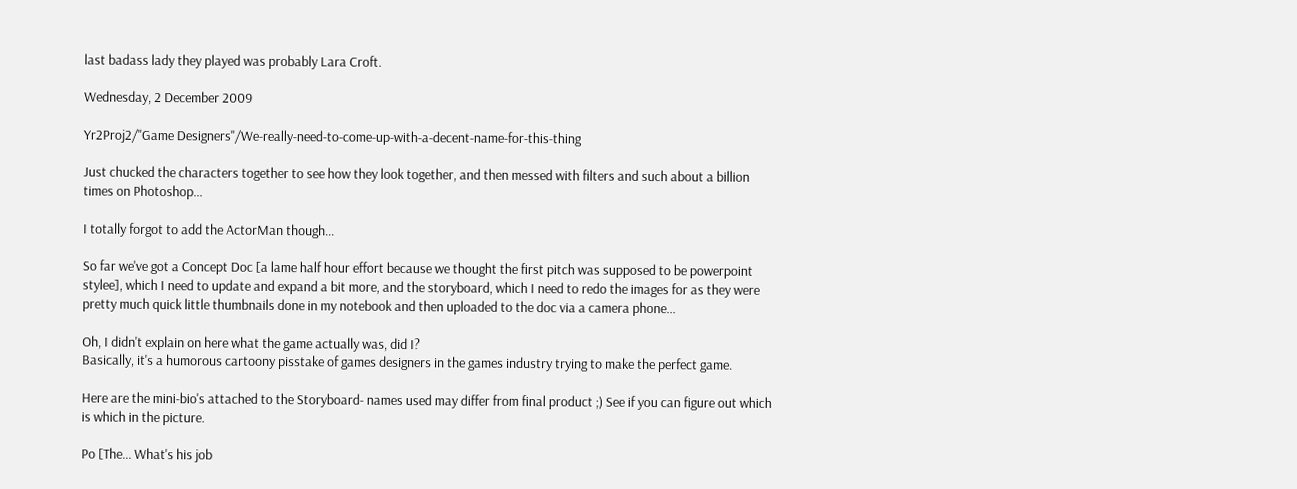last badass lady they played was probably Lara Croft.

Wednesday, 2 December 2009

Yr2Proj2/"Game Designers"/We-really-need-to-come-up-with-a-decent-name-for-this-thing

Just chucked the characters together to see how they look together, and then messed with filters and such about a billion times on Photoshop...

I totally forgot to add the ActorMan though...

So far we've got a Concept Doc [a lame half hour effort because we thought the first pitch was supposed to be powerpoint stylee], which I need to update and expand a bit more, and the storyboard, which I need to redo the images for as they were pretty much quick little thumbnails done in my notebook and then uploaded to the doc via a camera phone...

Oh, I didn't explain on here what the game actually was, did I?
Basically, it's a humorous cartoony pisstake of games designers in the games industry trying to make the perfect game.

Here are the mini-bio's attached to the Storyboard- names used may differ from final product ;) See if you can figure out which is which in the picture.

Po [The... What's his job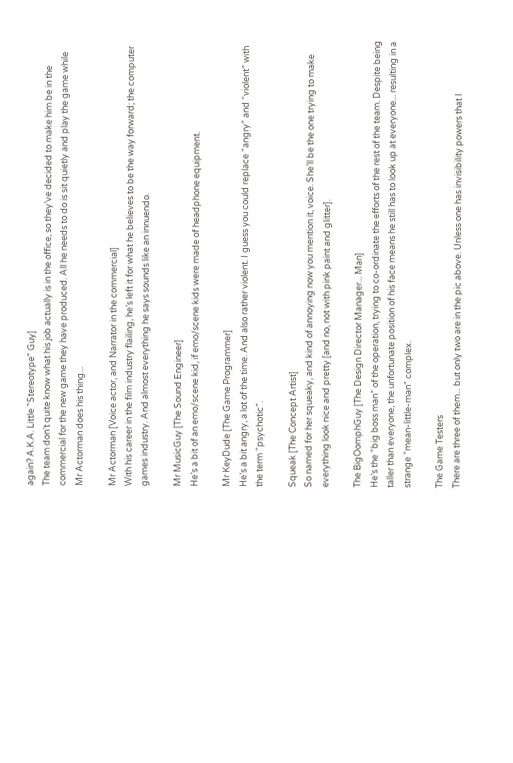again? A.K.A. Little "Stereotype" Guy]
The team don’t quite know what his job actually is in the office, so they’ve decided to make him be in the commercial for the new game they have produced. All he needs to do is sit quietly and play the game while Mr Actorman does his thing...

Mr Actorman [Voice actor, and Narrator in the commercial]
With his career in the film industry flailing, he’s left it for what he believes to be the way forward; the computer games industry. And almost everything he says sounds like an innuendo.

Mr MusicGuy [The Sound Engineer]
He’s a bit of an emo/scene kid, if emo/scene kids were made of headphone equipment.

Mr KeyDude [The Game Programmer]
He’s a bit angry, a lot of the time. And also rather violent. I guess you could replace “angry” and “violent” with the term “psychotic”.

Squeak [The Concept Artist]
So named for her squeaky, and kind of annoying now you mention it, voice. She’ll be the one trying to make everything look nice and pretty [and no, not with pink paint and glitter].

The BigOomphGuy [The Design Director Manager... Man]
He’s the “big boss man” of the operation, trying to co-ordinate the efforts of the rest of the team. Despite being taller than everyone, the unfortunate position of his face means he still has to look up at everyone... resulting in a strange “mean-little-man” complex.

The Game Testers
There are three of them... but only two are in the pic above. Unless one has invisibility powers that I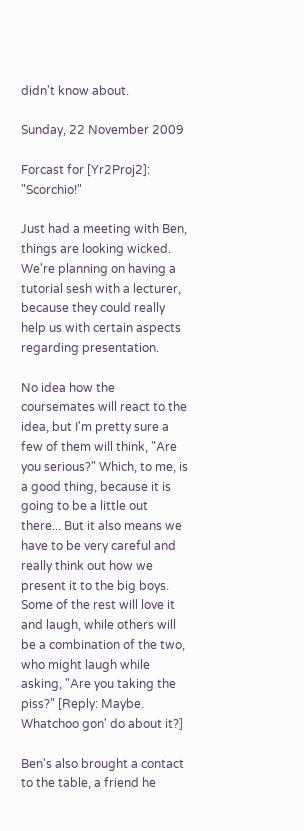didn't know about.

Sunday, 22 November 2009

Forcast for [Yr2Proj2]: "Scorchio!"

Just had a meeting with Ben, things are looking wicked. We're planning on having a tutorial sesh with a lecturer, because they could really help us with certain aspects regarding presentation.

No idea how the coursemates will react to the idea, but I'm pretty sure a few of them will think, "Are you serious?" Which, to me, is a good thing, because it is going to be a little out there... But it also means we have to be very careful and really think out how we present it to the big boys. Some of the rest will love it and laugh, while others will be a combination of the two, who might laugh while asking, "Are you taking the piss?" [Reply: Maybe. Whatchoo gon' do about it?]

Ben's also brought a contact to the table, a friend he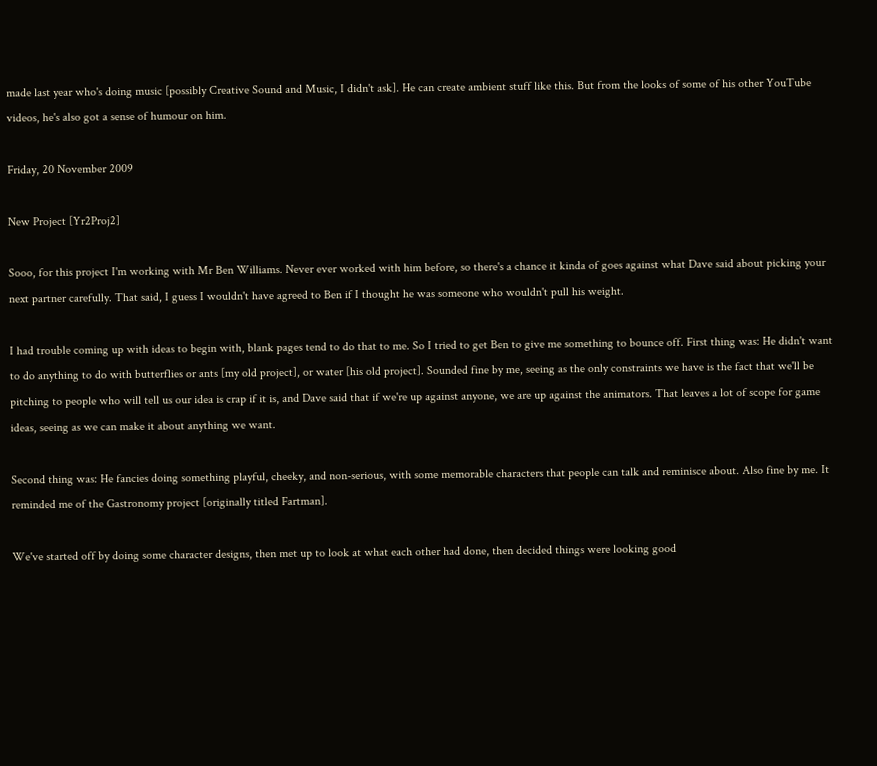made last year who's doing music [possibly Creative Sound and Music, I didn't ask]. He can create ambient stuff like this. But from the looks of some of his other YouTube videos, he's also got a sense of humour on him.

Friday, 20 November 2009

New Project [Yr2Proj2]

Sooo, for this project I'm working with Mr Ben Williams. Never ever worked with him before, so there's a chance it kinda of goes against what Dave said about picking your next partner carefully. That said, I guess I wouldn't have agreed to Ben if I thought he was someone who wouldn't pull his weight.

I had trouble coming up with ideas to begin with, blank pages tend to do that to me. So I tried to get Ben to give me something to bounce off. First thing was: He didn't want to do anything to do with butterflies or ants [my old project], or water [his old project]. Sounded fine by me, seeing as the only constraints we have is the fact that we'll be pitching to people who will tell us our idea is crap if it is, and Dave said that if we're up against anyone, we are up against the animators. That leaves a lot of scope for game ideas, seeing as we can make it about anything we want.

Second thing was: He fancies doing something playful, cheeky, and non-serious, with some memorable characters that people can talk and reminisce about. Also fine by me. It reminded me of the Gastronomy project [originally titled Fartman].

We've started off by doing some character designs, then met up to look at what each other had done, then decided things were looking good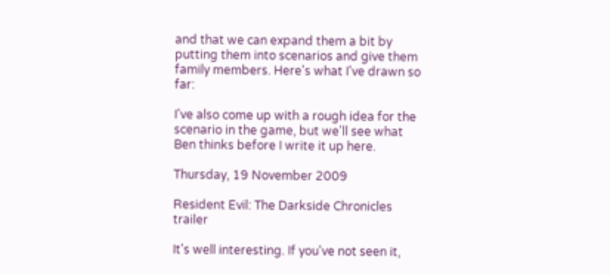and that we can expand them a bit by putting them into scenarios and give them family members. Here's what I've drawn so far:

I've also come up with a rough idea for the scenario in the game, but we'll see what Ben thinks before I write it up here.

Thursday, 19 November 2009

Resident Evil: The Darkside Chronicles trailer

It's well interesting. If you've not seen it,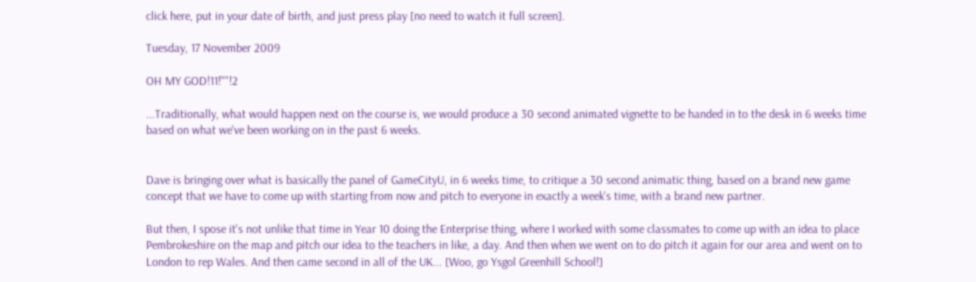click here, put in your date of birth, and just press play [no need to watch it full screen].

Tuesday, 17 November 2009

OH MY GOD!11!""!2

...Traditionally, what would happen next on the course is, we would produce a 30 second animated vignette to be handed in to the desk in 6 weeks time based on what we've been working on in the past 6 weeks.


Dave is bringing over what is basically the panel of GameCityU, in 6 weeks time, to critique a 30 second animatic thing, based on a brand new game concept that we have to come up with starting from now and pitch to everyone in exactly a week's time, with a brand new partner.

But then, I spose it's not unlike that time in Year 10 doing the Enterprise thing, where I worked with some classmates to come up with an idea to place Pembrokeshire on the map and pitch our idea to the teachers in like, a day. And then when we went on to do pitch it again for our area and went on to London to rep Wales. And then came second in all of the UK... [Woo, go Ysgol Greenhill School!]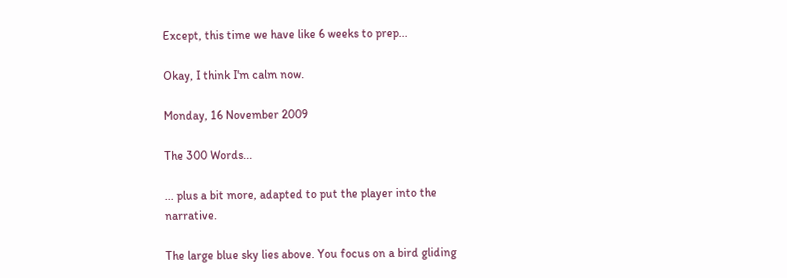Except, this time we have like 6 weeks to prep...

Okay, I think I'm calm now.

Monday, 16 November 2009

The 300 Words...

... plus a bit more, adapted to put the player into the narrative.

The large blue sky lies above. You focus on a bird gliding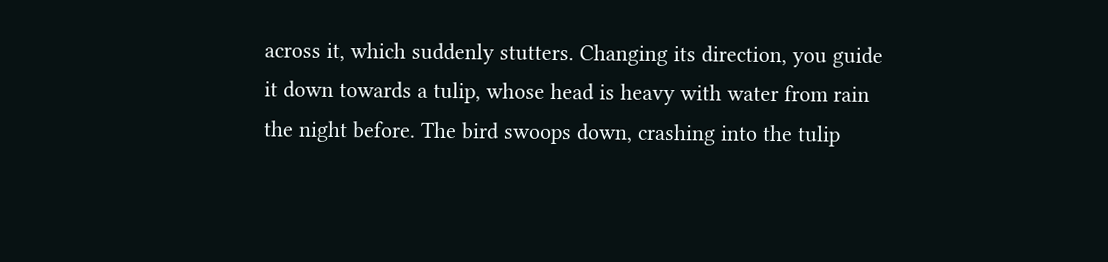across it, which suddenly stutters. Changing its direction, you guide it down towards a tulip, whose head is heavy with water from rain the night before. The bird swoops down, crashing into the tulip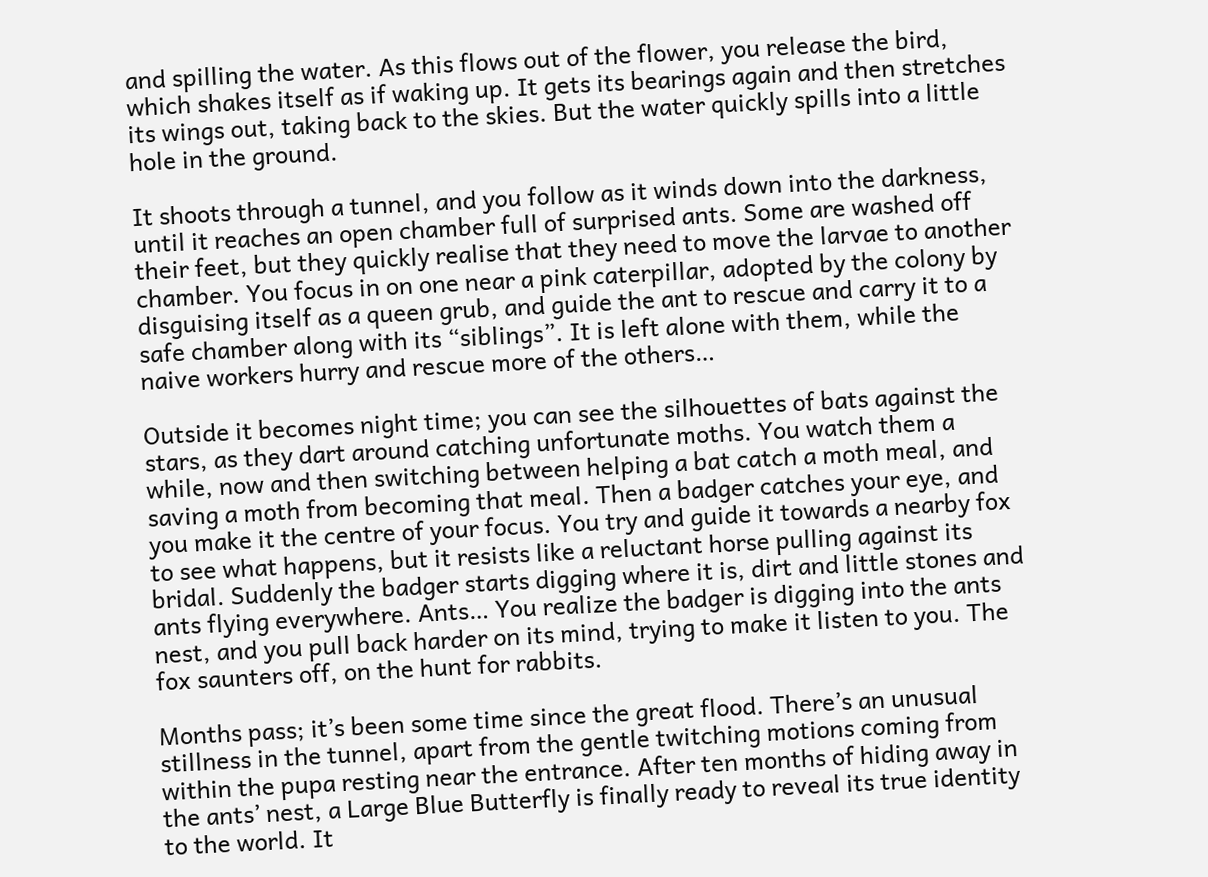and spilling the water. As this flows out of the flower, you release the bird, which shakes itself as if waking up. It gets its bearings again and then stretches its wings out, taking back to the skies. But the water quickly spills into a little hole in the ground.

It shoots through a tunnel, and you follow as it winds down into the darkness, until it reaches an open chamber full of surprised ants. Some are washed off their feet, but they quickly realise that they need to move the larvae to another chamber. You focus in on one near a pink caterpillar, adopted by the colony by disguising itself as a queen grub, and guide the ant to rescue and carry it to a safe chamber along with its “siblings”. It is left alone with them, while the naive workers hurry and rescue more of the others…

Outside it becomes night time; you can see the silhouettes of bats against the stars, as they dart around catching unfortunate moths. You watch them a while, now and then switching between helping a bat catch a moth meal, and saving a moth from becoming that meal. Then a badger catches your eye, and you make it the centre of your focus. You try and guide it towards a nearby fox to see what happens, but it resists like a reluctant horse pulling against its bridal. Suddenly the badger starts digging where it is, dirt and little stones and ants flying everywhere. Ants… You realize the badger is digging into the ants nest, and you pull back harder on its mind, trying to make it listen to you. The fox saunters off, on the hunt for rabbits.

Months pass; it’s been some time since the great flood. There’s an unusual stillness in the tunnel, apart from the gentle twitching motions coming from within the pupa resting near the entrance. After ten months of hiding away in the ants’ nest, a Large Blue Butterfly is finally ready to reveal its true identity to the world. It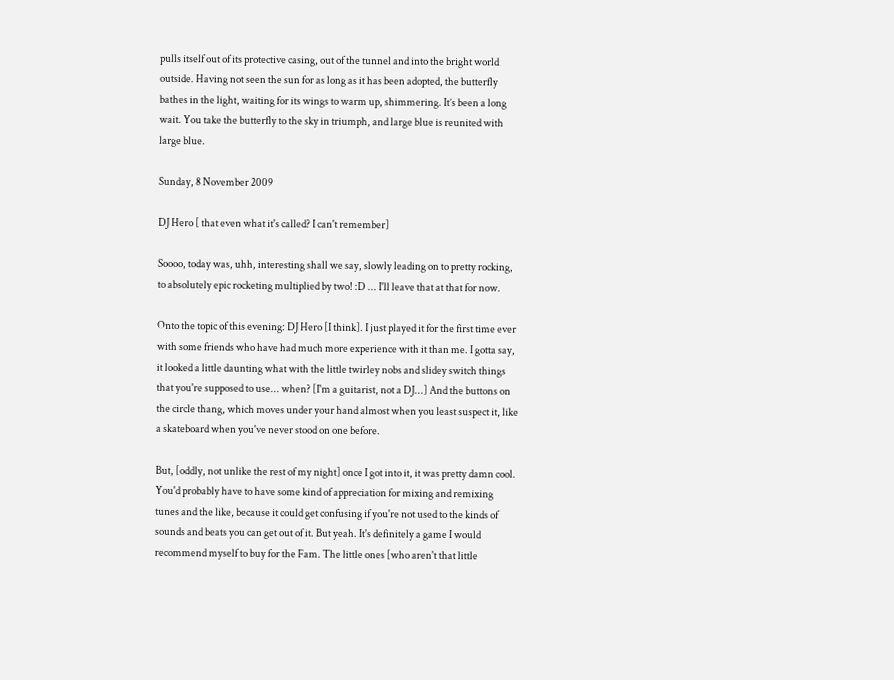pulls itself out of its protective casing, out of the tunnel and into the bright world outside. Having not seen the sun for as long as it has been adopted, the butterfly bathes in the light, waiting for its wings to warm up, shimmering. It’s been a long wait. You take the butterfly to the sky in triumph, and large blue is reunited with large blue.

Sunday, 8 November 2009

DJ Hero [ that even what it's called? I can't remember]

Soooo, today was, uhh, interesting shall we say, slowly leading on to pretty rocking, to absolutely epic rocketing multiplied by two! :D ... I'll leave that at that for now.

Onto the topic of this evening: DJ Hero [I think]. I just played it for the first time ever with some friends who have had much more experience with it than me. I gotta say, it looked a little daunting what with the little twirley nobs and slidey switch things that you're supposed to use... when? [I'm a guitarist, not a DJ...] And the buttons on the circle thang, which moves under your hand almost when you least suspect it, like a skateboard when you've never stood on one before.

But, [oddly, not unlike the rest of my night] once I got into it, it was pretty damn cool. You'd probably have to have some kind of appreciation for mixing and remixing tunes and the like, because it could get confusing if you're not used to the kinds of sounds and beats you can get out of it. But yeah. It's definitely a game I would recommend myself to buy for the Fam. The little ones [who aren't that little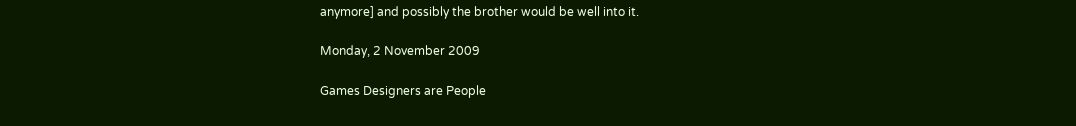anymore] and possibly the brother would be well into it.

Monday, 2 November 2009

Games Designers are People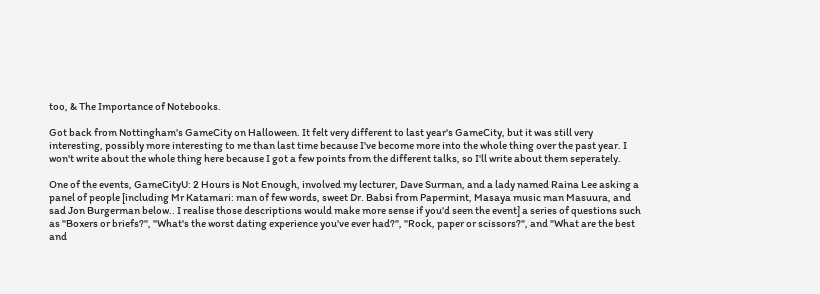too, & The Importance of Notebooks.

Got back from Nottingham's GameCity on Halloween. It felt very different to last year's GameCity, but it was still very interesting, possibly more interesting to me than last time because I've become more into the whole thing over the past year. I won't write about the whole thing here because I got a few points from the different talks, so I'll write about them seperately.

One of the events, GameCityU: 2 Hours is Not Enough, involved my lecturer, Dave Surman, and a lady named Raina Lee asking a panel of people [including Mr Katamari: man of few words, sweet Dr. Babsi from Papermint, Masaya music man Masuura, and sad Jon Burgerman below.. I realise those descriptions would make more sense if you'd seen the event] a series of questions such as "Boxers or briefs?", "What's the worst dating experience you've ever had?", "Rock, paper or scissors?", and "What are the best and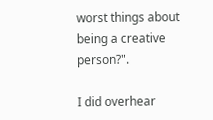worst things about being a creative person?".

I did overhear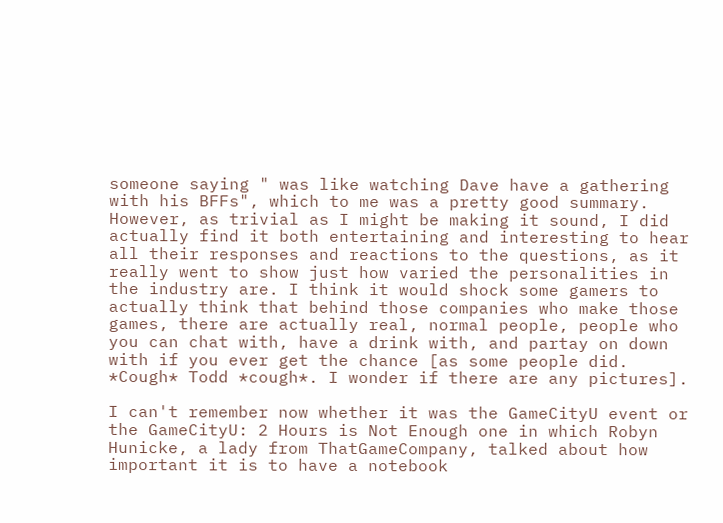someone saying " was like watching Dave have a gathering with his BFFs", which to me was a pretty good summary. However, as trivial as I might be making it sound, I did actually find it both entertaining and interesting to hear all their responses and reactions to the questions, as it really went to show just how varied the personalities in the industry are. I think it would shock some gamers to actually think that behind those companies who make those games, there are actually real, normal people, people who you can chat with, have a drink with, and partay on down with if you ever get the chance [as some people did. *Cough* Todd *cough*. I wonder if there are any pictures].

I can't remember now whether it was the GameCityU event or the GameCityU: 2 Hours is Not Enough one in which Robyn Hunicke, a lady from ThatGameCompany, talked about how important it is to have a notebook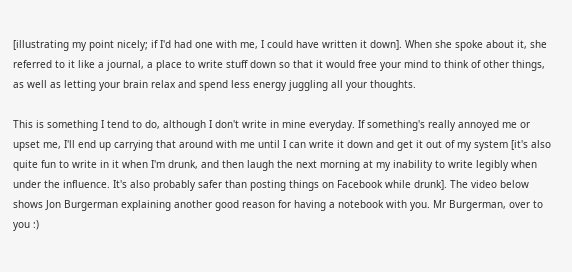[illustrating my point nicely; if I'd had one with me, I could have written it down]. When she spoke about it, she referred to it like a journal, a place to write stuff down so that it would free your mind to think of other things, as well as letting your brain relax and spend less energy juggling all your thoughts.

This is something I tend to do, although I don't write in mine everyday. If something's really annoyed me or upset me, I'll end up carrying that around with me until I can write it down and get it out of my system [it's also quite fun to write in it when I'm drunk, and then laugh the next morning at my inability to write legibly when under the influence. It's also probably safer than posting things on Facebook while drunk]. The video below shows Jon Burgerman explaining another good reason for having a notebook with you. Mr Burgerman, over to you :)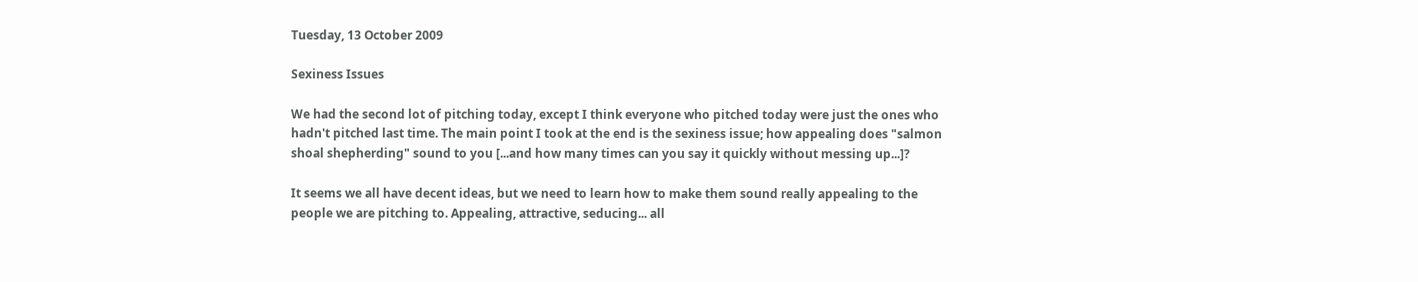Tuesday, 13 October 2009

Sexiness Issues

We had the second lot of pitching today, except I think everyone who pitched today were just the ones who hadn't pitched last time. The main point I took at the end is the sexiness issue; how appealing does "salmon shoal shepherding" sound to you [...and how many times can you say it quickly without messing up...]?

It seems we all have decent ideas, but we need to learn how to make them sound really appealing to the people we are pitching to. Appealing, attractive, seducing... all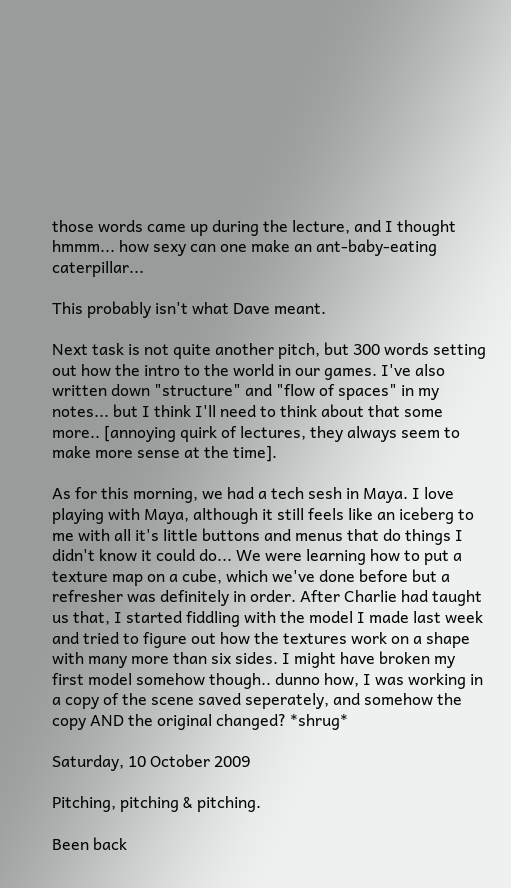those words came up during the lecture, and I thought hmmm... how sexy can one make an ant-baby-eating caterpillar...

This probably isn't what Dave meant.

Next task is not quite another pitch, but 300 words setting out how the intro to the world in our games. I've also written down "structure" and "flow of spaces" in my notes... but I think I'll need to think about that some more.. [annoying quirk of lectures, they always seem to make more sense at the time].

As for this morning, we had a tech sesh in Maya. I love playing with Maya, although it still feels like an iceberg to me with all it's little buttons and menus that do things I didn't know it could do... We were learning how to put a texture map on a cube, which we've done before but a refresher was definitely in order. After Charlie had taught us that, I started fiddling with the model I made last week and tried to figure out how the textures work on a shape with many more than six sides. I might have broken my first model somehow though.. dunno how, I was working in a copy of the scene saved seperately, and somehow the copy AND the original changed? *shrug*

Saturday, 10 October 2009

Pitching, pitching & pitching.

Been back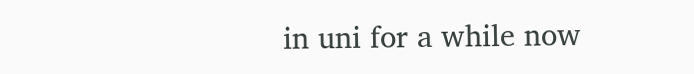in uni for a while now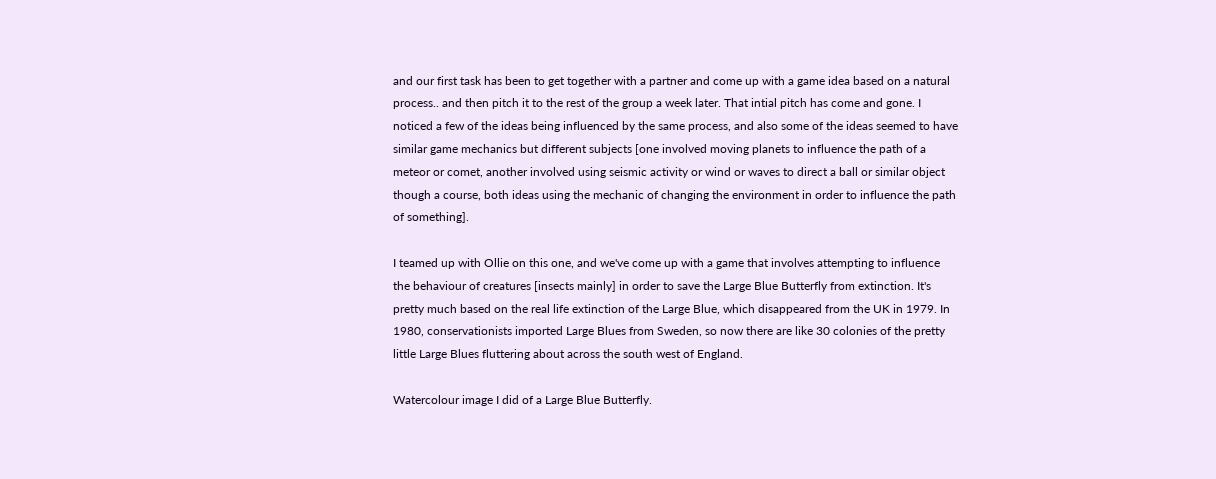and our first task has been to get together with a partner and come up with a game idea based on a natural process.. and then pitch it to the rest of the group a week later. That intial pitch has come and gone. I noticed a few of the ideas being influenced by the same process, and also some of the ideas seemed to have similar game mechanics but different subjects [one involved moving planets to influence the path of a meteor or comet, another involved using seismic activity or wind or waves to direct a ball or similar object though a course, both ideas using the mechanic of changing the environment in order to influence the path of something].

I teamed up with Ollie on this one, and we've come up with a game that involves attempting to influence the behaviour of creatures [insects mainly] in order to save the Large Blue Butterfly from extinction. It's pretty much based on the real life extinction of the Large Blue, which disappeared from the UK in 1979. In 1980, conservationists imported Large Blues from Sweden, so now there are like 30 colonies of the pretty little Large Blues fluttering about across the south west of England.

Watercolour image I did of a Large Blue Butterfly.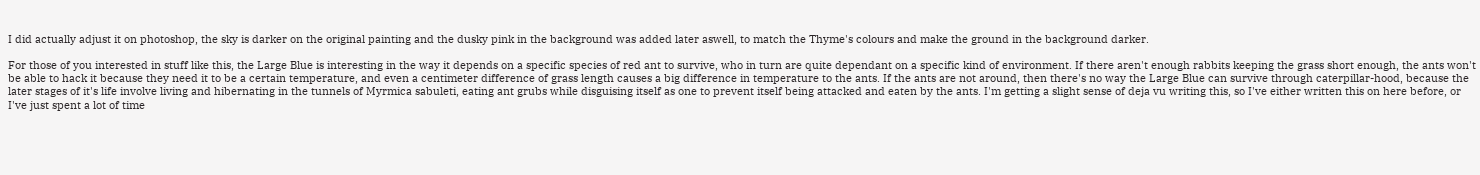I did actually adjust it on photoshop, the sky is darker on the original painting and the dusky pink in the background was added later aswell, to match the Thyme's colours and make the ground in the background darker.

For those of you interested in stuff like this, the Large Blue is interesting in the way it depends on a specific species of red ant to survive, who in turn are quite dependant on a specific kind of environment. If there aren't enough rabbits keeping the grass short enough, the ants won't be able to hack it because they need it to be a certain temperature, and even a centimeter difference of grass length causes a big difference in temperature to the ants. If the ants are not around, then there's no way the Large Blue can survive through caterpillar-hood, because the later stages of it's life involve living and hibernating in the tunnels of Myrmica sabuleti, eating ant grubs while disguising itself as one to prevent itself being attacked and eaten by the ants. I'm getting a slight sense of deja vu writing this, so I've either written this on here before, or I've just spent a lot of time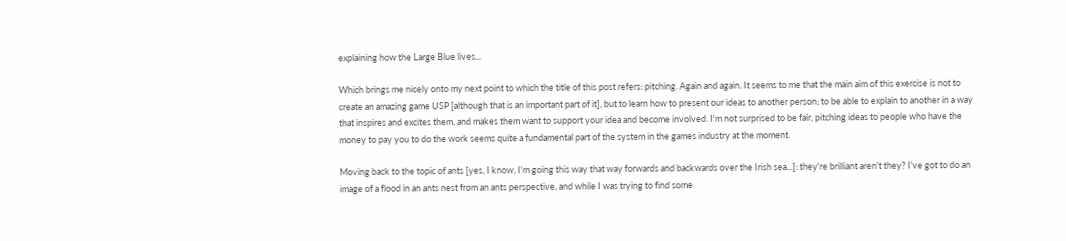explaining how the Large Blue lives...

Which brings me nicely onto my next point to which the title of this post refers: pitching. Again and again. It seems to me that the main aim of this exercise is not to create an amazing game USP [although that is an important part of it], but to learn how to present our ideas to another person; to be able to explain to another in a way that inspires and excites them, and makes them want to support your idea and become involved. I'm not surprised to be fair, pitching ideas to people who have the money to pay you to do the work seems quite a fundamental part of the system in the games industry at the moment.

Moving back to the topic of ants [yes, I know, I'm going this way that way forwards and backwards over the Irish sea...]: they're brilliant aren't they? I've got to do an image of a flood in an ants nest from an ants perspective, and while I was trying to find some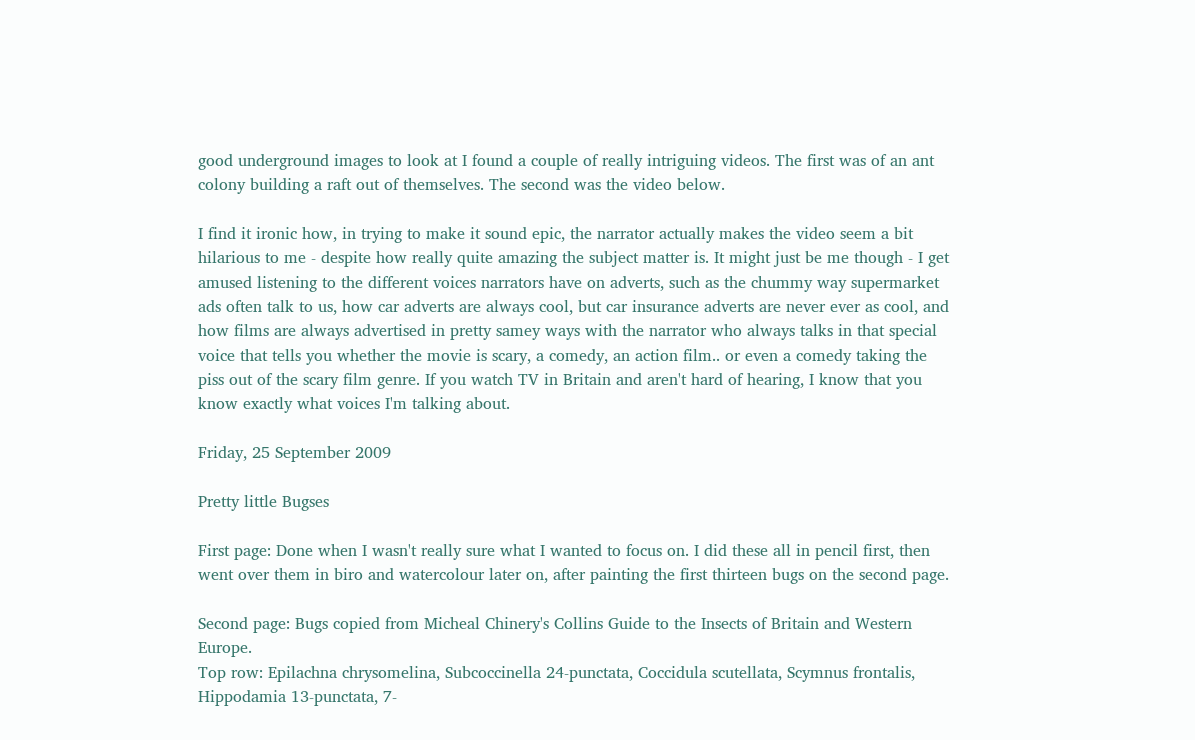good underground images to look at I found a couple of really intriguing videos. The first was of an ant colony building a raft out of themselves. The second was the video below.

I find it ironic how, in trying to make it sound epic, the narrator actually makes the video seem a bit hilarious to me - despite how really quite amazing the subject matter is. It might just be me though - I get amused listening to the different voices narrators have on adverts, such as the chummy way supermarket ads often talk to us, how car adverts are always cool, but car insurance adverts are never ever as cool, and how films are always advertised in pretty samey ways with the narrator who always talks in that special voice that tells you whether the movie is scary, a comedy, an action film.. or even a comedy taking the piss out of the scary film genre. If you watch TV in Britain and aren't hard of hearing, I know that you know exactly what voices I'm talking about.

Friday, 25 September 2009

Pretty little Bugses

First page: Done when I wasn't really sure what I wanted to focus on. I did these all in pencil first, then went over them in biro and watercolour later on, after painting the first thirteen bugs on the second page.

Second page: Bugs copied from Micheal Chinery's Collins Guide to the Insects of Britain and Western Europe.
Top row: Epilachna chrysomelina, Subcoccinella 24-punctata, Coccidula scutellata, Scymnus frontalis, Hippodamia 13-punctata, 7-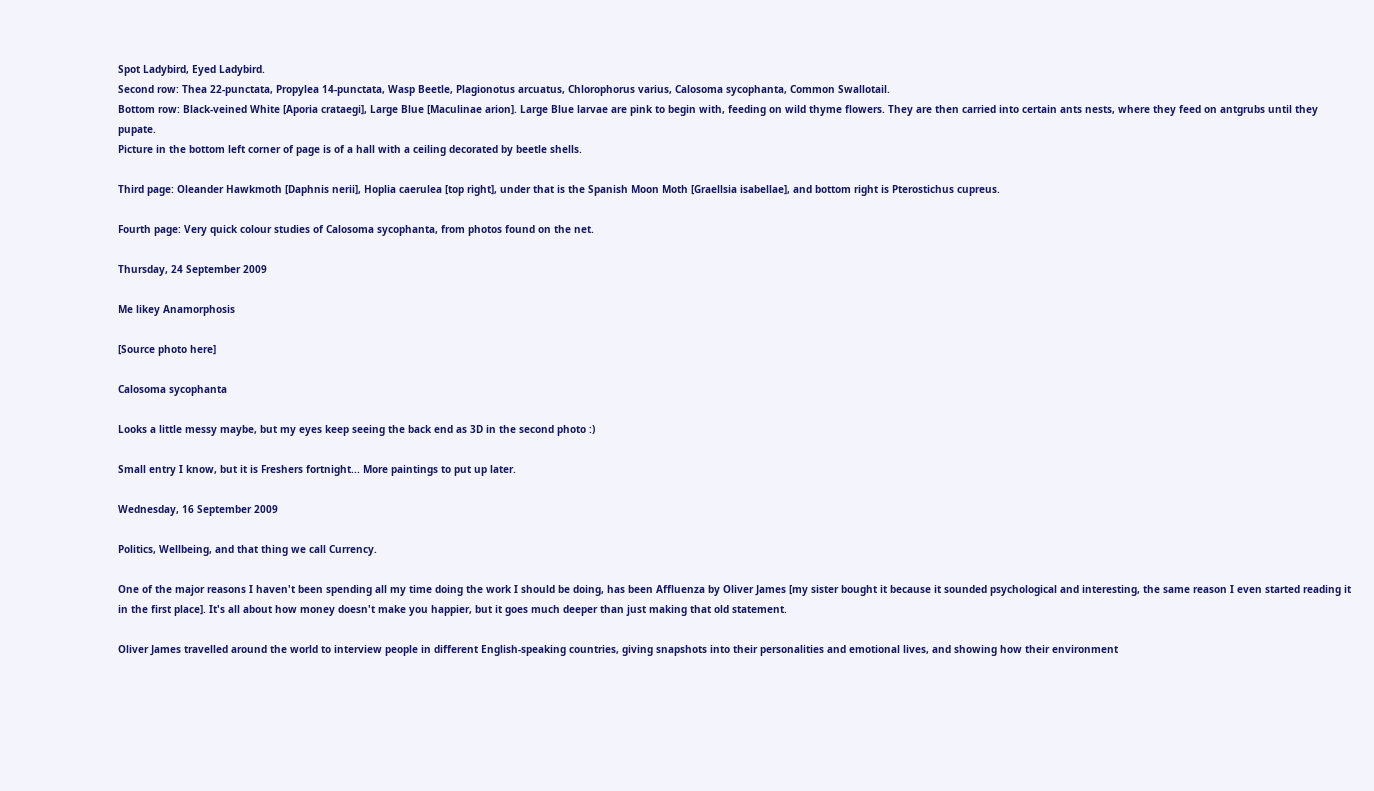Spot Ladybird, Eyed Ladybird.
Second row: Thea 22-punctata, Propylea 14-punctata, Wasp Beetle, Plagionotus arcuatus, Chlorophorus varius, Calosoma sycophanta, Common Swallotail.
Bottom row: Black-veined White [Aporia crataegi], Large Blue [Maculinae arion]. Large Blue larvae are pink to begin with, feeding on wild thyme flowers. They are then carried into certain ants nests, where they feed on antgrubs until they pupate.
Picture in the bottom left corner of page is of a hall with a ceiling decorated by beetle shells.

Third page: Oleander Hawkmoth [Daphnis nerii], Hoplia caerulea [top right], under that is the Spanish Moon Moth [Graellsia isabellae], and bottom right is Pterostichus cupreus.

Fourth page: Very quick colour studies of Calosoma sycophanta, from photos found on the net.

Thursday, 24 September 2009

Me likey Anamorphosis

[Source photo here]

Calosoma sycophanta

Looks a little messy maybe, but my eyes keep seeing the back end as 3D in the second photo :)

Small entry I know, but it is Freshers fortnight... More paintings to put up later.

Wednesday, 16 September 2009

Politics, Wellbeing, and that thing we call Currency.

One of the major reasons I haven't been spending all my time doing the work I should be doing, has been Affluenza by Oliver James [my sister bought it because it sounded psychological and interesting, the same reason I even started reading it in the first place]. It's all about how money doesn't make you happier, but it goes much deeper than just making that old statement.

Oliver James travelled around the world to interview people in different English-speaking countries, giving snapshots into their personalities and emotional lives, and showing how their environment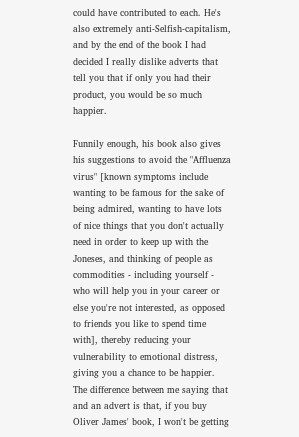could have contributed to each. He's also extremely anti-Selfish-capitalism, and by the end of the book I had decided I really dislike adverts that tell you that if only you had their product, you would be so much happier.

Funnily enough, his book also gives his suggestions to avoid the "Affluenza virus" [known symptoms include wanting to be famous for the sake of being admired, wanting to have lots of nice things that you don't actually need in order to keep up with the Joneses, and thinking of people as commodities - including yourself - who will help you in your career or else you're not interested, as opposed to friends you like to spend time with], thereby reducing your vulnerability to emotional distress, giving you a chance to be happier. The difference between me saying that and an advert is that, if you buy Oliver James' book, I won't be getting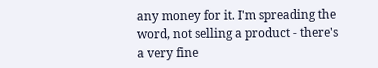any money for it. I'm spreading the word, not selling a product - there's a very fine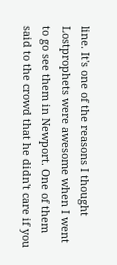line. It's one of the reasons I thought Lostprophets were awesome when I went to go see them in Newport. One of them said to the crowd that he didn't care if you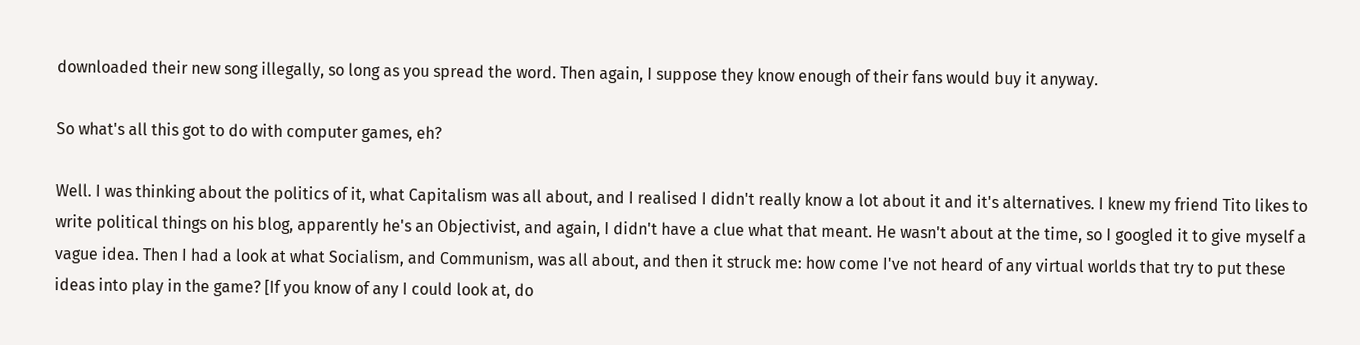downloaded their new song illegally, so long as you spread the word. Then again, I suppose they know enough of their fans would buy it anyway.

So what's all this got to do with computer games, eh?

Well. I was thinking about the politics of it, what Capitalism was all about, and I realised I didn't really know a lot about it and it's alternatives. I knew my friend Tito likes to write political things on his blog, apparently he's an Objectivist, and again, I didn't have a clue what that meant. He wasn't about at the time, so I googled it to give myself a vague idea. Then I had a look at what Socialism, and Communism, was all about, and then it struck me: how come I've not heard of any virtual worlds that try to put these ideas into play in the game? [If you know of any I could look at, do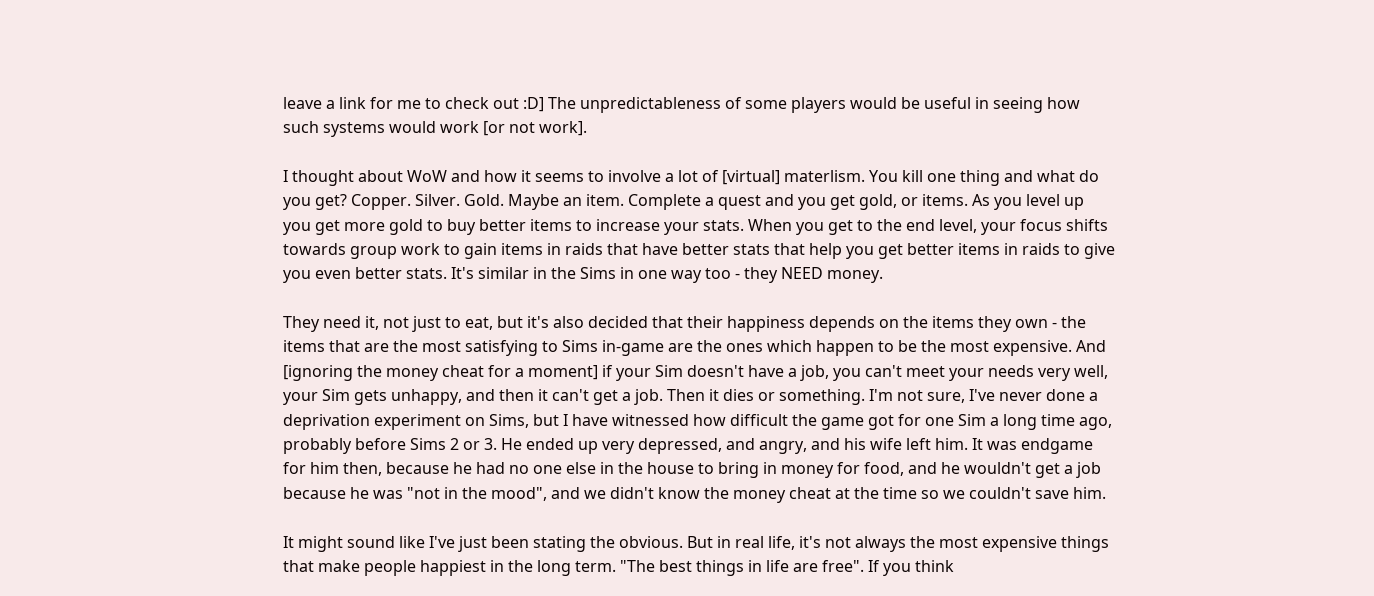leave a link for me to check out :D] The unpredictableness of some players would be useful in seeing how such systems would work [or not work].

I thought about WoW and how it seems to involve a lot of [virtual] materlism. You kill one thing and what do you get? Copper. Silver. Gold. Maybe an item. Complete a quest and you get gold, or items. As you level up you get more gold to buy better items to increase your stats. When you get to the end level, your focus shifts towards group work to gain items in raids that have better stats that help you get better items in raids to give you even better stats. It's similar in the Sims in one way too - they NEED money.

They need it, not just to eat, but it's also decided that their happiness depends on the items they own - the items that are the most satisfying to Sims in-game are the ones which happen to be the most expensive. And [ignoring the money cheat for a moment] if your Sim doesn't have a job, you can't meet your needs very well, your Sim gets unhappy, and then it can't get a job. Then it dies or something. I'm not sure, I've never done a deprivation experiment on Sims, but I have witnessed how difficult the game got for one Sim a long time ago, probably before Sims 2 or 3. He ended up very depressed, and angry, and his wife left him. It was endgame for him then, because he had no one else in the house to bring in money for food, and he wouldn't get a job because he was "not in the mood", and we didn't know the money cheat at the time so we couldn't save him.

It might sound like I've just been stating the obvious. But in real life, it's not always the most expensive things that make people happiest in the long term. "The best things in life are free". If you think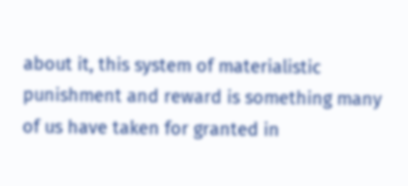about it, this system of materialistic punishment and reward is something many of us have taken for granted in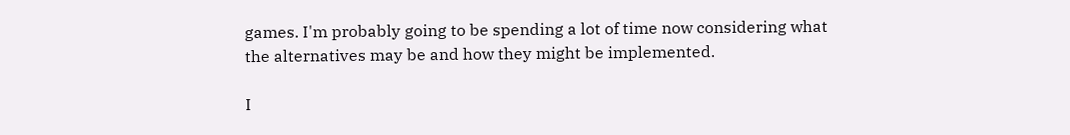games. I'm probably going to be spending a lot of time now considering what the alternatives may be and how they might be implemented.

I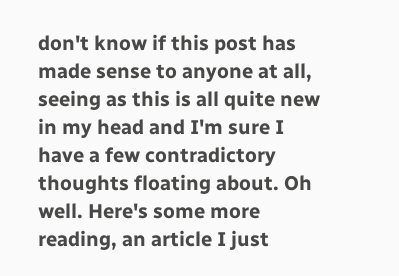don't know if this post has made sense to anyone at all, seeing as this is all quite new in my head and I'm sure I have a few contradictory thoughts floating about. Oh well. Here's some more reading, an article I just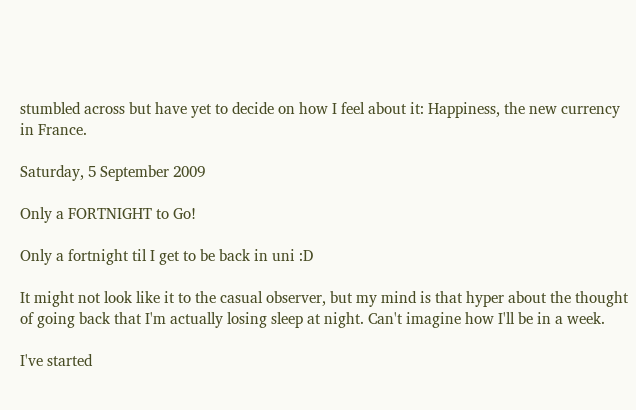stumbled across but have yet to decide on how I feel about it: Happiness, the new currency in France.

Saturday, 5 September 2009

Only a FORTNIGHT to Go!

Only a fortnight til I get to be back in uni :D

It might not look like it to the casual observer, but my mind is that hyper about the thought of going back that I'm actually losing sleep at night. Can't imagine how I'll be in a week.

I've started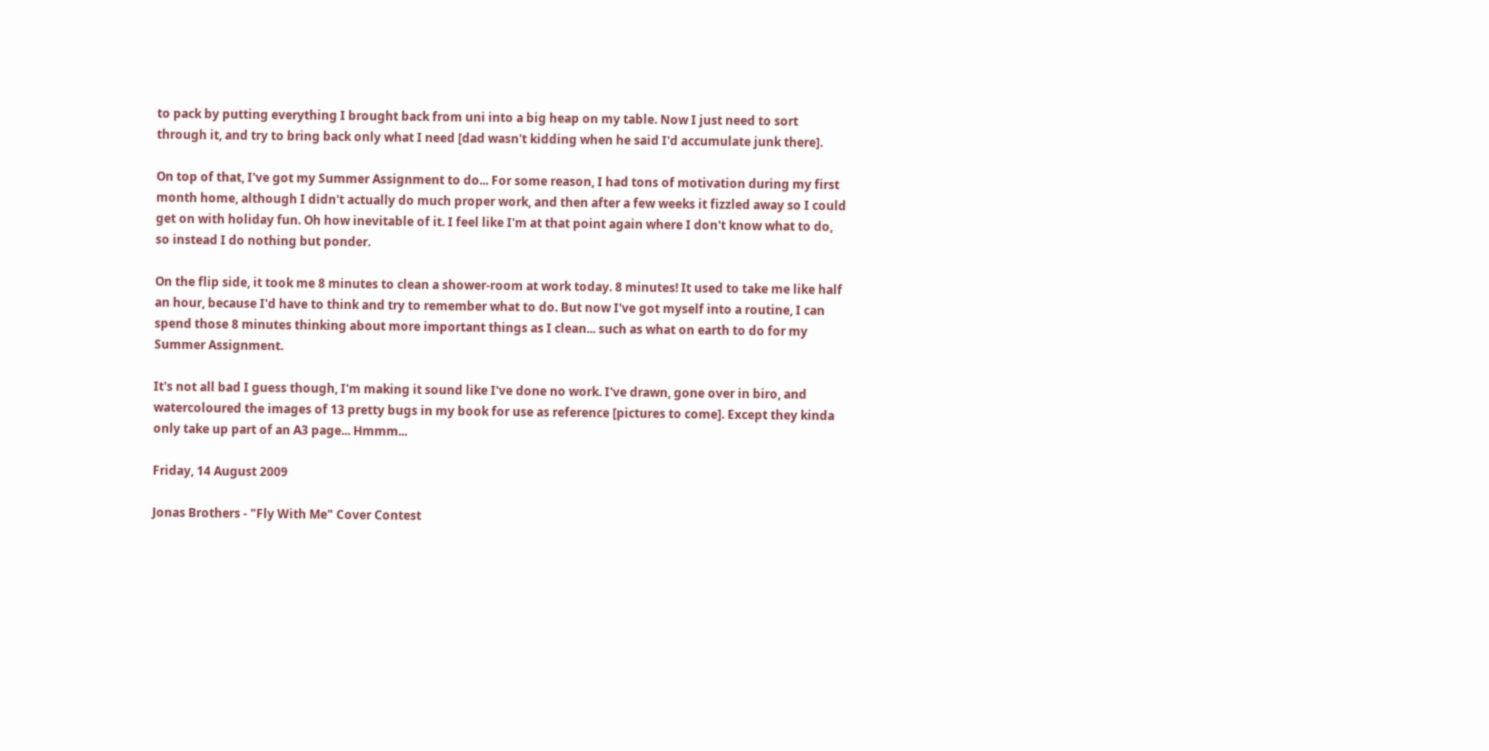to pack by putting everything I brought back from uni into a big heap on my table. Now I just need to sort through it, and try to bring back only what I need [dad wasn't kidding when he said I'd accumulate junk there].

On top of that, I've got my Summer Assignment to do... For some reason, I had tons of motivation during my first month home, although I didn't actually do much proper work, and then after a few weeks it fizzled away so I could get on with holiday fun. Oh how inevitable of it. I feel like I'm at that point again where I don't know what to do, so instead I do nothing but ponder.

On the flip side, it took me 8 minutes to clean a shower-room at work today. 8 minutes! It used to take me like half an hour, because I'd have to think and try to remember what to do. But now I've got myself into a routine, I can spend those 8 minutes thinking about more important things as I clean... such as what on earth to do for my Summer Assignment.

It's not all bad I guess though, I'm making it sound like I've done no work. I've drawn, gone over in biro, and watercoloured the images of 13 pretty bugs in my book for use as reference [pictures to come]. Except they kinda only take up part of an A3 page... Hmmm...

Friday, 14 August 2009

Jonas Brothers - "Fly With Me" Cover Contest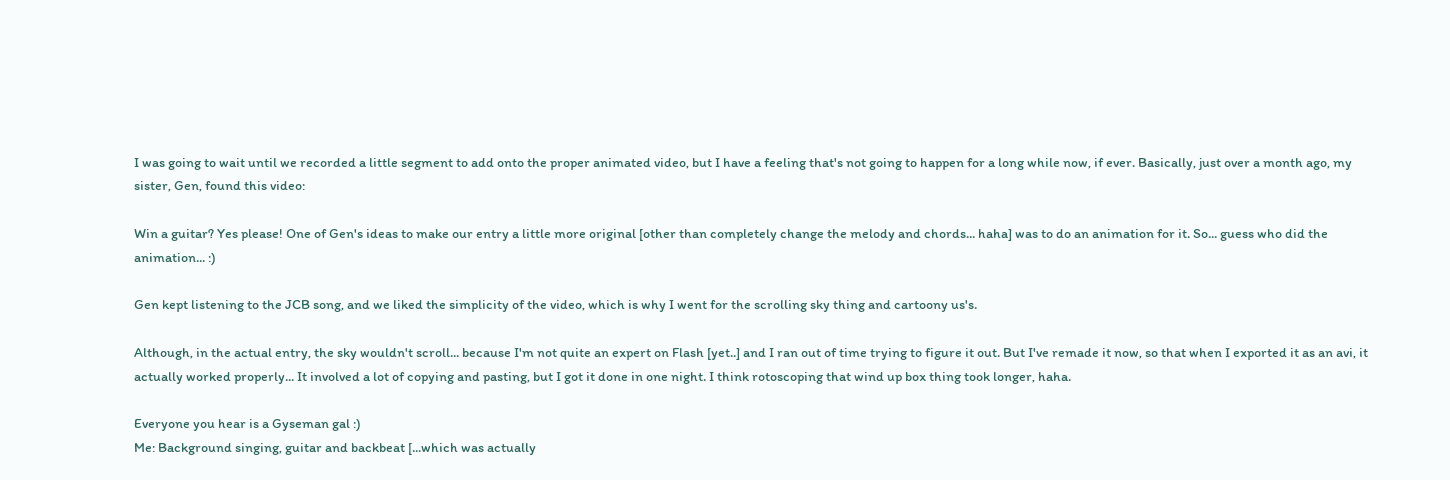I was going to wait until we recorded a little segment to add onto the proper animated video, but I have a feeling that's not going to happen for a long while now, if ever. Basically, just over a month ago, my sister, Gen, found this video:

Win a guitar? Yes please! One of Gen's ideas to make our entry a little more original [other than completely change the melody and chords... haha] was to do an animation for it. So... guess who did the animation... :)

Gen kept listening to the JCB song, and we liked the simplicity of the video, which is why I went for the scrolling sky thing and cartoony us's.

Although, in the actual entry, the sky wouldn't scroll... because I'm not quite an expert on Flash [yet..] and I ran out of time trying to figure it out. But I've remade it now, so that when I exported it as an avi, it actually worked properly... It involved a lot of copying and pasting, but I got it done in one night. I think rotoscoping that wind up box thing took longer, haha.

Everyone you hear is a Gyseman gal :)
Me: Background singing, guitar and backbeat [...which was actually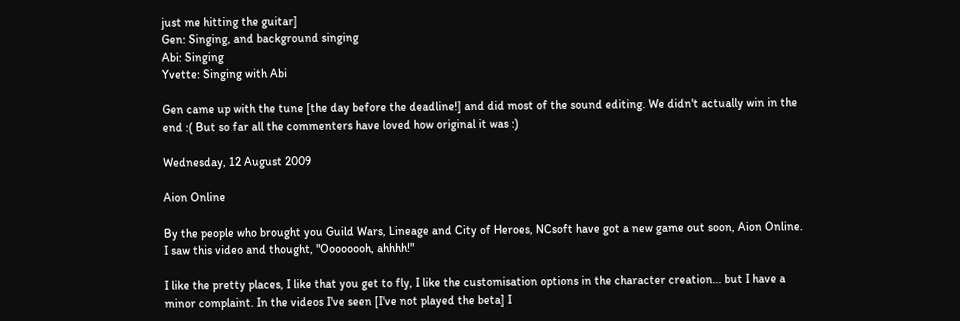just me hitting the guitar]
Gen: Singing, and background singing
Abi: Singing
Yvette: Singing with Abi

Gen came up with the tune [the day before the deadline!] and did most of the sound editing. We didn't actually win in the end :( But so far all the commenters have loved how original it was :)

Wednesday, 12 August 2009

Aion Online

By the people who brought you Guild Wars, Lineage and City of Heroes, NCsoft have got a new game out soon, Aion Online. I saw this video and thought, "Oooooooh, ahhhh!"

I like the pretty places, I like that you get to fly, I like the customisation options in the character creation... but I have a minor complaint. In the videos I've seen [I've not played the beta] I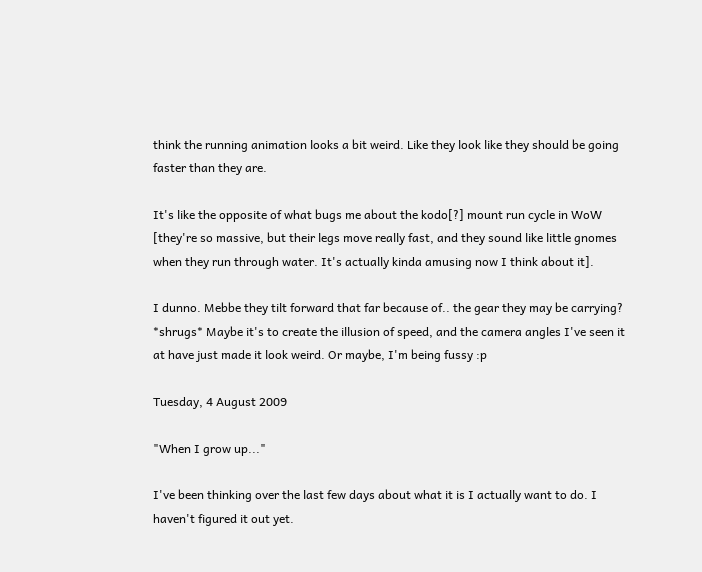think the running animation looks a bit weird. Like they look like they should be going faster than they are.

It's like the opposite of what bugs me about the kodo[?] mount run cycle in WoW [they're so massive, but their legs move really fast, and they sound like little gnomes when they run through water. It's actually kinda amusing now I think about it].

I dunno. Mebbe they tilt forward that far because of.. the gear they may be carrying? *shrugs* Maybe it's to create the illusion of speed, and the camera angles I've seen it at have just made it look weird. Or maybe, I'm being fussy :p

Tuesday, 4 August 2009

"When I grow up..."

I've been thinking over the last few days about what it is I actually want to do. I haven't figured it out yet.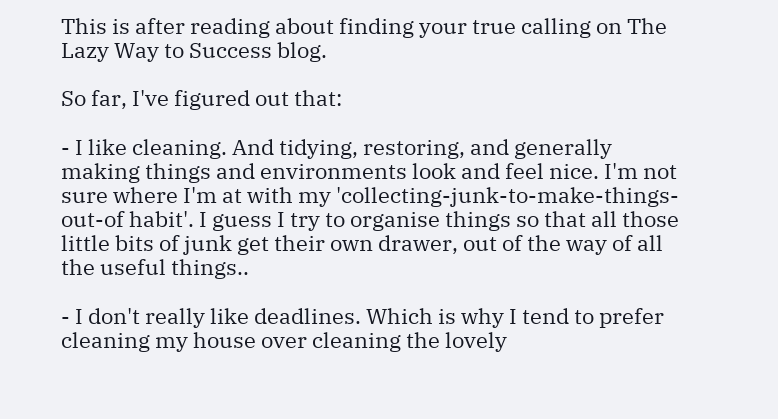This is after reading about finding your true calling on The Lazy Way to Success blog.

So far, I've figured out that:

- I like cleaning. And tidying, restoring, and generally making things and environments look and feel nice. I'm not sure where I'm at with my 'collecting-junk-to-make-things-out-of habit'. I guess I try to organise things so that all those little bits of junk get their own drawer, out of the way of all the useful things..

- I don't really like deadlines. Which is why I tend to prefer cleaning my house over cleaning the lovely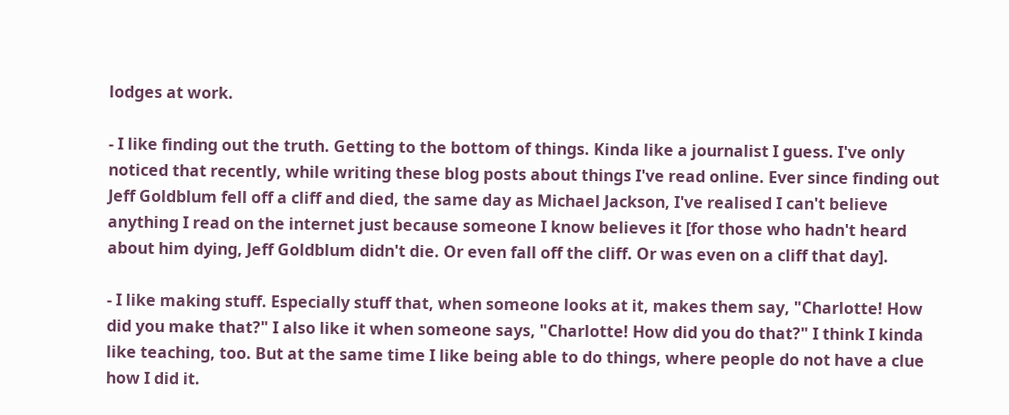lodges at work.

- I like finding out the truth. Getting to the bottom of things. Kinda like a journalist I guess. I've only noticed that recently, while writing these blog posts about things I've read online. Ever since finding out Jeff Goldblum fell off a cliff and died, the same day as Michael Jackson, I've realised I can't believe anything I read on the internet just because someone I know believes it [for those who hadn't heard about him dying, Jeff Goldblum didn't die. Or even fall off the cliff. Or was even on a cliff that day].

- I like making stuff. Especially stuff that, when someone looks at it, makes them say, "Charlotte! How did you make that?" I also like it when someone says, "Charlotte! How did you do that?" I think I kinda like teaching, too. But at the same time I like being able to do things, where people do not have a clue how I did it.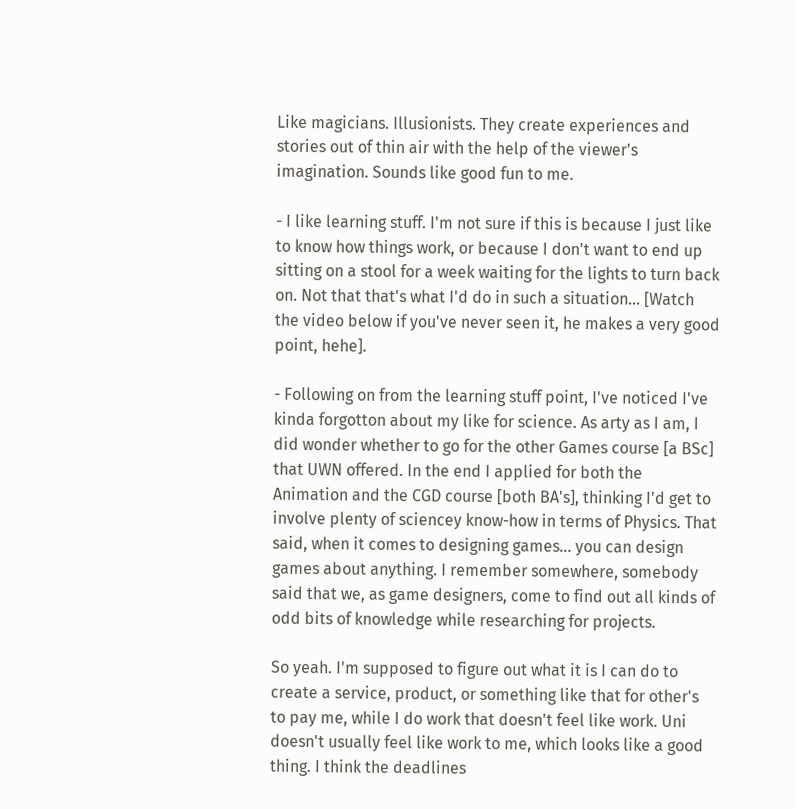Like magicians. Illusionists. They create experiences and stories out of thin air with the help of the viewer's imagination. Sounds like good fun to me.

- I like learning stuff. I'm not sure if this is because I just like to know how things work, or because I don't want to end up sitting on a stool for a week waiting for the lights to turn back on. Not that that's what I'd do in such a situation... [Watch the video below if you've never seen it, he makes a very good point, hehe].

- Following on from the learning stuff point, I've noticed I've kinda forgotton about my like for science. As arty as I am, I did wonder whether to go for the other Games course [a BSc] that UWN offered. In the end I applied for both the Animation and the CGD course [both BA's], thinking I'd get to involve plenty of sciencey know-how in terms of Physics. That said, when it comes to designing games... you can design games about anything. I remember somewhere, somebody said that we, as game designers, come to find out all kinds of odd bits of knowledge while researching for projects.

So yeah. I'm supposed to figure out what it is I can do to create a service, product, or something like that for other's to pay me, while I do work that doesn't feel like work. Uni doesn't usually feel like work to me, which looks like a good thing. I think the deadlines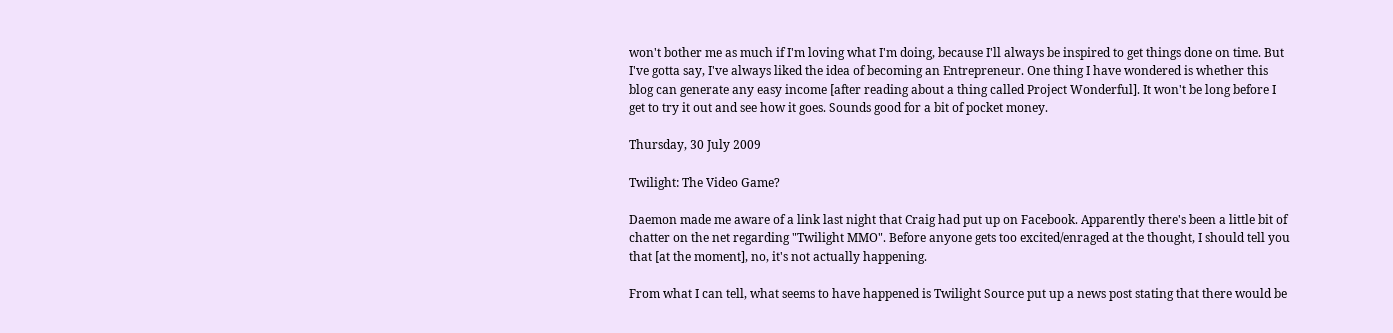won't bother me as much if I'm loving what I'm doing, because I'll always be inspired to get things done on time. But I've gotta say, I've always liked the idea of becoming an Entrepreneur. One thing I have wondered is whether this blog can generate any easy income [after reading about a thing called Project Wonderful]. It won't be long before I get to try it out and see how it goes. Sounds good for a bit of pocket money.

Thursday, 30 July 2009

Twilight: The Video Game?

Daemon made me aware of a link last night that Craig had put up on Facebook. Apparently there's been a little bit of chatter on the net regarding "Twilight MMO". Before anyone gets too excited/enraged at the thought, I should tell you that [at the moment], no, it's not actually happening.

From what I can tell, what seems to have happened is Twilight Source put up a news post stating that there would be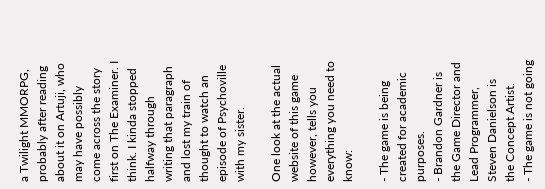a Twilight MMORPG, probably after reading about it on Artuji, who may have possibly come across the story first on The Examiner. I think. I kinda stopped halfway through writing that paragraph and lost my train of thought to watch an episode of Psychoville with my sister.

One look at the actual website of this game however, tells you everything you need to know:

- The game is being created for academic purposes.
- Brandon Gardner is the Game Director and Lead Programmer, Steven Danielson is the Concept Artist.
- The game is not going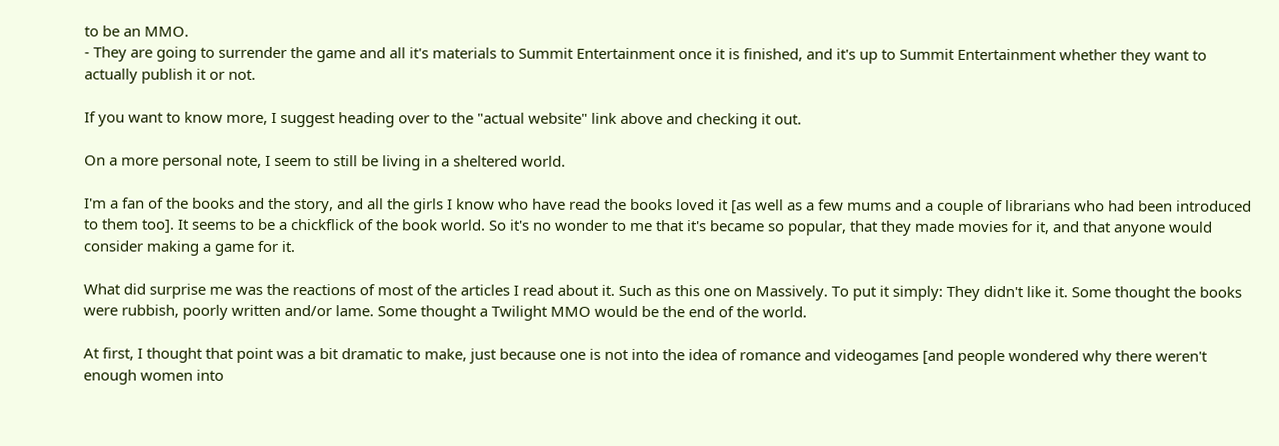to be an MMO.
- They are going to surrender the game and all it's materials to Summit Entertainment once it is finished, and it's up to Summit Entertainment whether they want to actually publish it or not.

If you want to know more, I suggest heading over to the "actual website" link above and checking it out.

On a more personal note, I seem to still be living in a sheltered world.

I'm a fan of the books and the story, and all the girls I know who have read the books loved it [as well as a few mums and a couple of librarians who had been introduced to them too]. It seems to be a chickflick of the book world. So it's no wonder to me that it's became so popular, that they made movies for it, and that anyone would consider making a game for it.

What did surprise me was the reactions of most of the articles I read about it. Such as this one on Massively. To put it simply: They didn't like it. Some thought the books were rubbish, poorly written and/or lame. Some thought a Twilight MMO would be the end of the world.

At first, I thought that point was a bit dramatic to make, just because one is not into the idea of romance and videogames [and people wondered why there weren't enough women into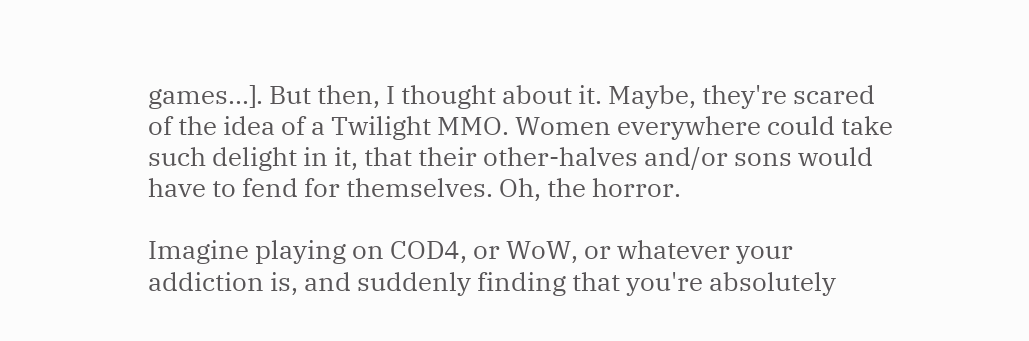games...]. But then, I thought about it. Maybe, they're scared of the idea of a Twilight MMO. Women everywhere could take such delight in it, that their other-halves and/or sons would have to fend for themselves. Oh, the horror.

Imagine playing on COD4, or WoW, or whatever your addiction is, and suddenly finding that you're absolutely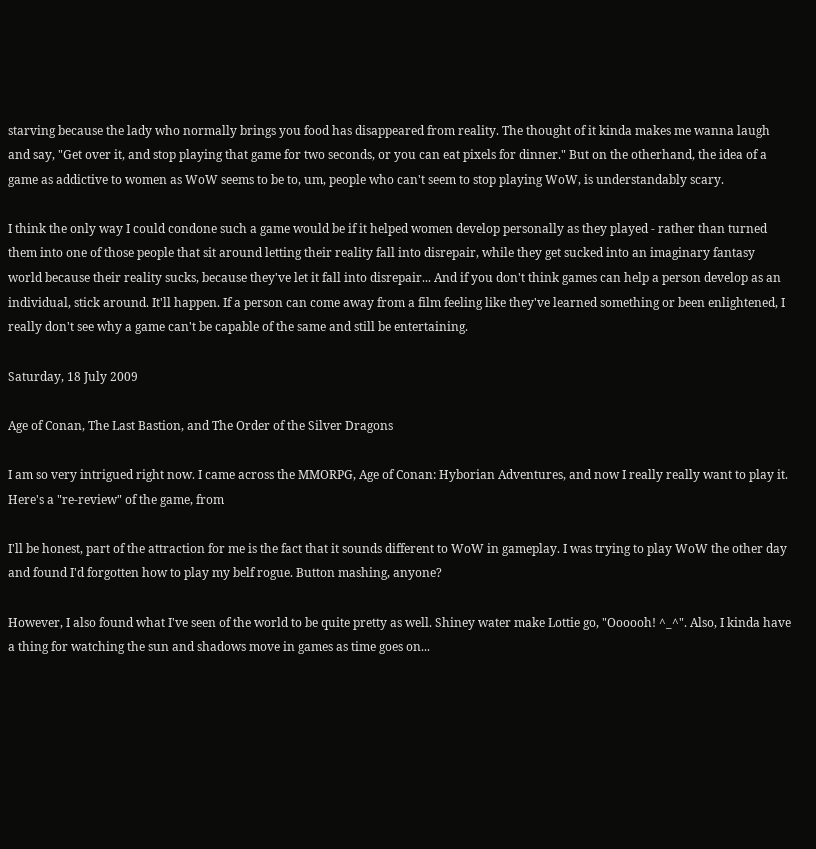starving because the lady who normally brings you food has disappeared from reality. The thought of it kinda makes me wanna laugh and say, "Get over it, and stop playing that game for two seconds, or you can eat pixels for dinner." But on the otherhand, the idea of a game as addictive to women as WoW seems to be to, um, people who can't seem to stop playing WoW, is understandably scary.

I think the only way I could condone such a game would be if it helped women develop personally as they played - rather than turned them into one of those people that sit around letting their reality fall into disrepair, while they get sucked into an imaginary fantasy world because their reality sucks, because they've let it fall into disrepair... And if you don't think games can help a person develop as an individual, stick around. It'll happen. If a person can come away from a film feeling like they've learned something or been enlightened, I really don't see why a game can't be capable of the same and still be entertaining.

Saturday, 18 July 2009

Age of Conan, The Last Bastion, and The Order of the Silver Dragons

I am so very intrigued right now. I came across the MMORPG, Age of Conan: Hyborian Adventures, and now I really really want to play it. Here's a "re-review" of the game, from

I'll be honest, part of the attraction for me is the fact that it sounds different to WoW in gameplay. I was trying to play WoW the other day and found I'd forgotten how to play my belf rogue. Button mashing, anyone?

However, I also found what I've seen of the world to be quite pretty as well. Shiney water make Lottie go, "Oooooh! ^_^". Also, I kinda have a thing for watching the sun and shadows move in games as time goes on...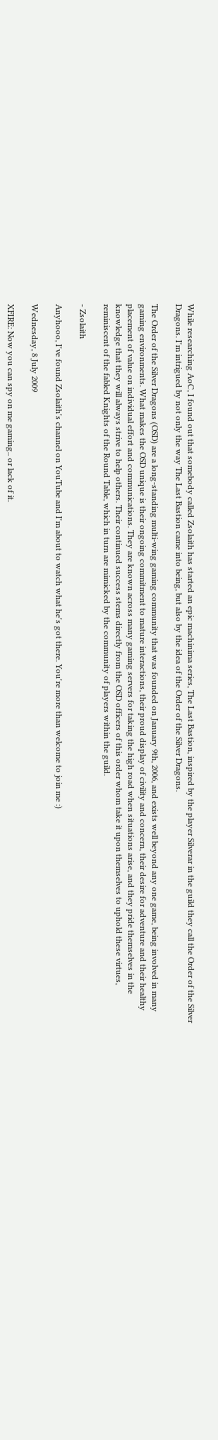While researching AoC, I found out that somebody called Zsolaith has started an epic machinima series, The Last Bastion, inspired by the player Silverar in the guild they call the Order of the Silver Dragons. I'm intrigued by not only the way The Last Bastion came into being, but also by the idea of the Order of the Silver Dragons.

The Order of the Silver Dragons (OSD) are a long-standing multi-wing gaming community that was founded on January 9th, 2006, and exists well beyond any one game, being involved in many gaming environments. What makes the OSD unique is their ongoing commitment to mature interactions, their proud display of civility and concern, their desire for adventure and their healthy placement of value on individual effort and communications. They are known across many gaming servers for taking the high road when situations arise, and they pride themselves in the knowledge that they will always strive to help others. Their continued success stems directly from the OSD officers of this order whom take it upon themselves to uphold these virtues, reminiscent of the fabled Knights of the Round Table, which in turn are mimicked by the community of players within the guild.

- Zsolaith

Anyhooo, I've found Zsolaith's channel on YouTube and I'm about to watch what he's got there. You're more than welcome to join me :)

Wednesday, 8 July 2009

XFIRE: Now you can spy on me gaming.. or lack of it.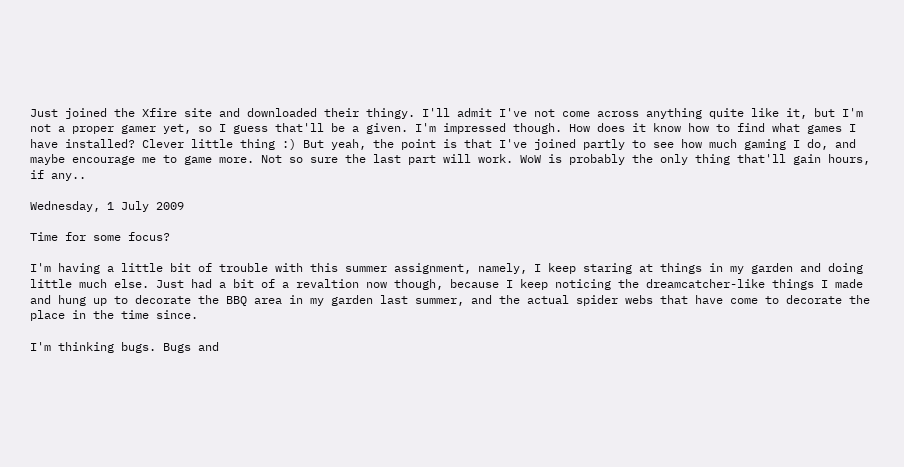Just joined the Xfire site and downloaded their thingy. I'll admit I've not come across anything quite like it, but I'm not a proper gamer yet, so I guess that'll be a given. I'm impressed though. How does it know how to find what games I have installed? Clever little thing :) But yeah, the point is that I've joined partly to see how much gaming I do, and maybe encourage me to game more. Not so sure the last part will work. WoW is probably the only thing that'll gain hours, if any..

Wednesday, 1 July 2009

Time for some focus?

I'm having a little bit of trouble with this summer assignment, namely, I keep staring at things in my garden and doing little much else. Just had a bit of a revaltion now though, because I keep noticing the dreamcatcher-like things I made and hung up to decorate the BBQ area in my garden last summer, and the actual spider webs that have come to decorate the place in the time since.

I'm thinking bugs. Bugs and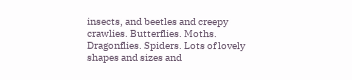insects, and beetles and creepy crawlies. Butterflies. Moths. Dragonflies. Spiders. Lots of lovely shapes and sizes and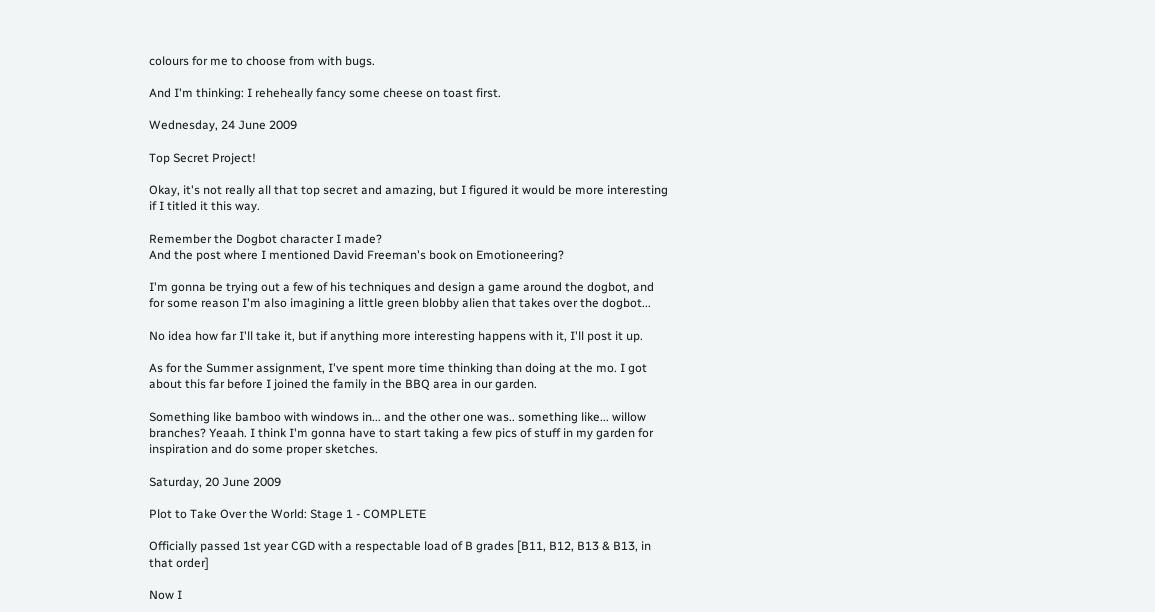colours for me to choose from with bugs.

And I'm thinking: I reheheally fancy some cheese on toast first.

Wednesday, 24 June 2009

Top Secret Project!

Okay, it's not really all that top secret and amazing, but I figured it would be more interesting if I titled it this way.

Remember the Dogbot character I made?
And the post where I mentioned David Freeman's book on Emotioneering?

I'm gonna be trying out a few of his techniques and design a game around the dogbot, and for some reason I'm also imagining a little green blobby alien that takes over the dogbot...

No idea how far I'll take it, but if anything more interesting happens with it, I'll post it up.

As for the Summer assignment, I've spent more time thinking than doing at the mo. I got about this far before I joined the family in the BBQ area in our garden.

Something like bamboo with windows in... and the other one was.. something like... willow branches? Yeaah. I think I'm gonna have to start taking a few pics of stuff in my garden for inspiration and do some proper sketches.

Saturday, 20 June 2009

Plot to Take Over the World: Stage 1 - COMPLETE

Officially passed 1st year CGD with a respectable load of B grades [B11, B12, B13 & B13, in that order]

Now I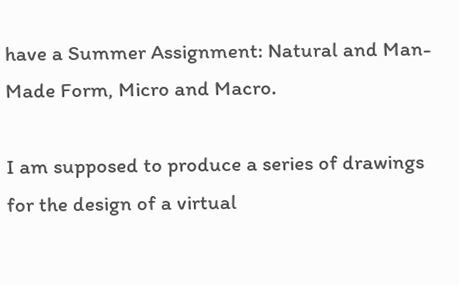have a Summer Assignment: Natural and Man-Made Form, Micro and Macro.

I am supposed to produce a series of drawings for the design of a virtual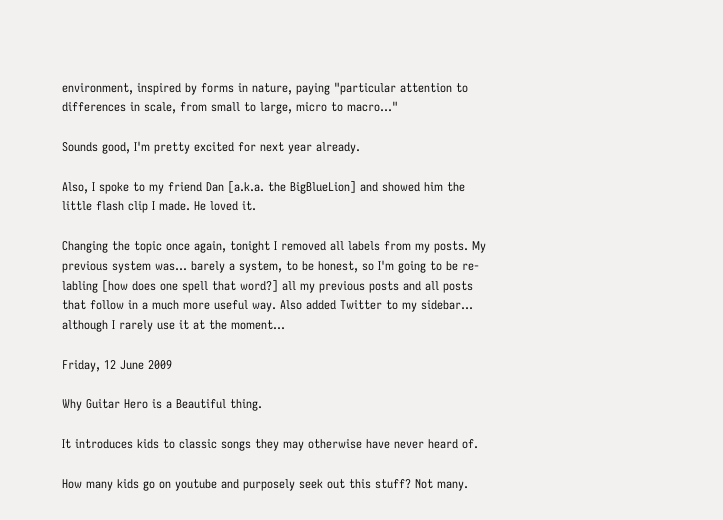environment, inspired by forms in nature, paying "particular attention to differences in scale, from small to large, micro to macro..."

Sounds good, I'm pretty excited for next year already.

Also, I spoke to my friend Dan [a.k.a. the BigBlueLion] and showed him the little flash clip I made. He loved it.

Changing the topic once again, tonight I removed all labels from my posts. My previous system was... barely a system, to be honest, so I'm going to be re-labling [how does one spell that word?] all my previous posts and all posts that follow in a much more useful way. Also added Twitter to my sidebar... although I rarely use it at the moment...

Friday, 12 June 2009

Why Guitar Hero is a Beautiful thing.

It introduces kids to classic songs they may otherwise have never heard of.

How many kids go on youtube and purposely seek out this stuff? Not many.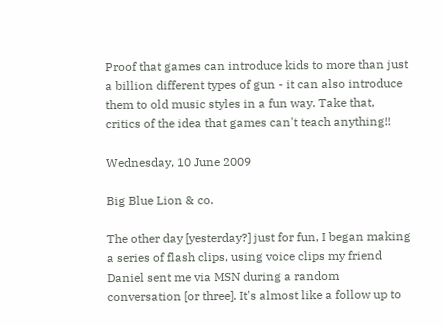Proof that games can introduce kids to more than just a billion different types of gun - it can also introduce them to old music styles in a fun way. Take that, critics of the idea that games can't teach anything!!

Wednesday, 10 June 2009

Big Blue Lion & co.

The other day [yesterday?] just for fun, I began making a series of flash clips, using voice clips my friend Daniel sent me via MSN during a random conversation [or three]. It's almost like a follow up to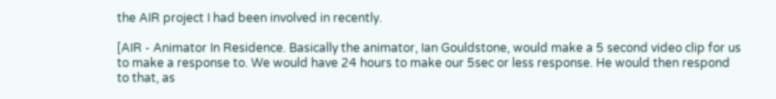the AIR project I had been involved in recently.

[AIR - Animator In Residence. Basically the animator, Ian Gouldstone, would make a 5 second video clip for us to make a response to. We would have 24 hours to make our 5sec or less response. He would then respond to that, as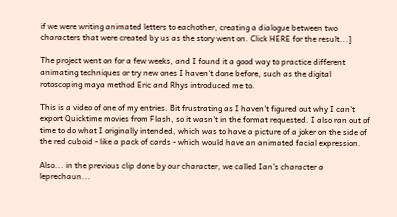if we were writing animated letters to eachother, creating a dialogue between two characters that were created by us as the story went on. Click HERE for the result...]

The project went on for a few weeks, and I found it a good way to practice different animating techniques or try new ones I haven't done before, such as the digital rotoscoping maya method Eric and Rhys introduced me to.

This is a video of one of my entries. Bit frustrating as I haven't figured out why I can't export Quicktime movies from Flash, so it wasn't in the format requested. I also ran out of time to do what I originally intended, which was to have a picture of a joker on the side of the red cuboid - like a pack of cards - which would have an animated facial expression.

Also... in the previous clip done by our character, we called Ian's character a leprechaun...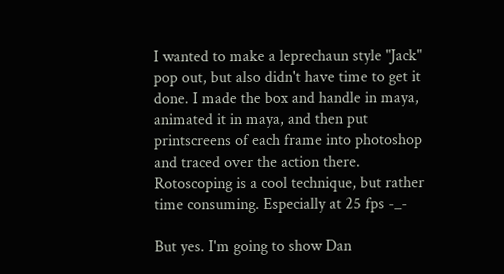I wanted to make a leprechaun style "Jack" pop out, but also didn't have time to get it done. I made the box and handle in maya, animated it in maya, and then put printscreens of each frame into photoshop and traced over the action there. Rotoscoping is a cool technique, but rather time consuming. Especially at 25 fps -_-

But yes. I'm going to show Dan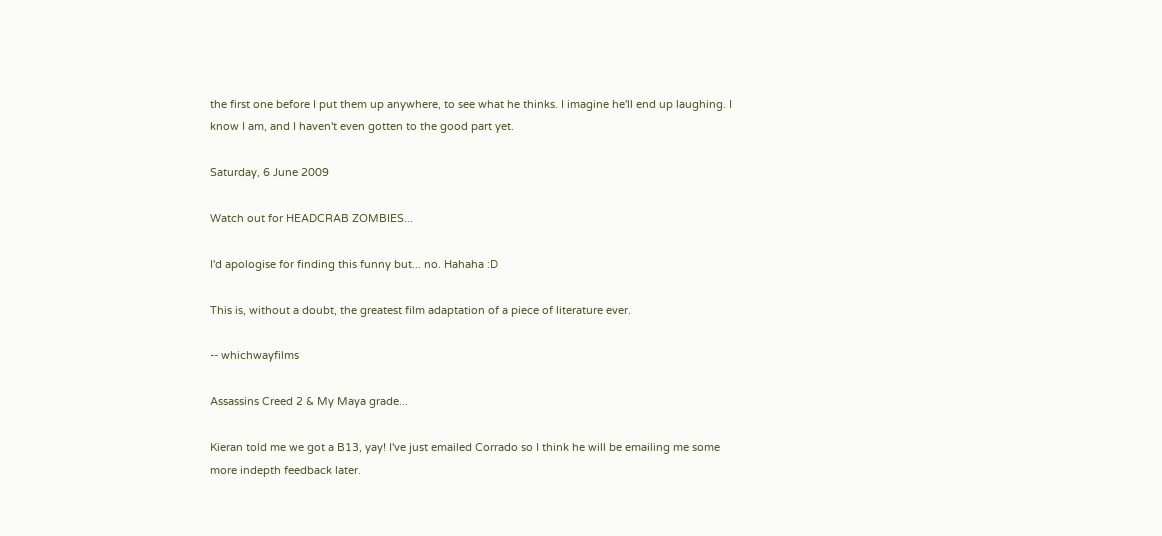the first one before I put them up anywhere, to see what he thinks. I imagine he'll end up laughing. I know I am, and I haven't even gotten to the good part yet.

Saturday, 6 June 2009

Watch out for HEADCRAB ZOMBIES...

I'd apologise for finding this funny but... no. Hahaha :D

This is, without a doubt, the greatest film adaptation of a piece of literature ever.

-- whichwayfilms

Assassins Creed 2 & My Maya grade...

Kieran told me we got a B13, yay! I've just emailed Corrado so I think he will be emailing me some more indepth feedback later.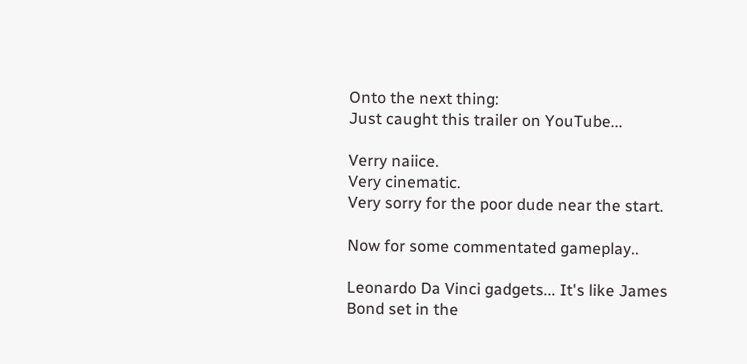Onto the next thing:
Just caught this trailer on YouTube...

Verry naiice.
Very cinematic.
Very sorry for the poor dude near the start.

Now for some commentated gameplay..

Leonardo Da Vinci gadgets... It's like James Bond set in the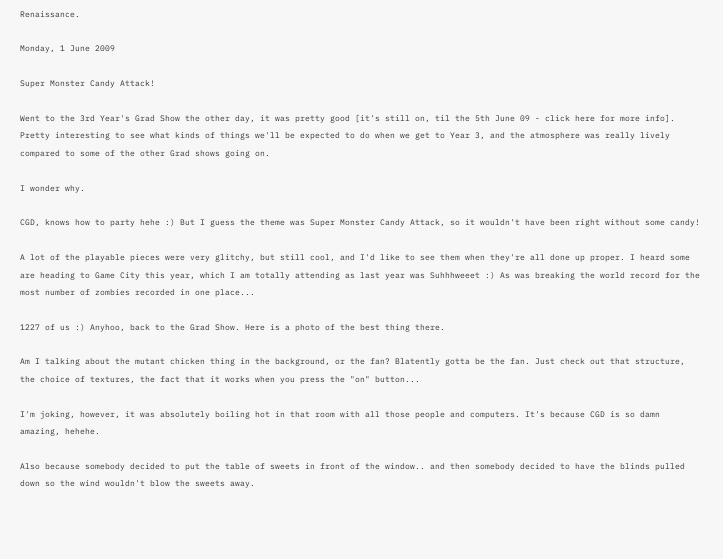Renaissance.

Monday, 1 June 2009

Super Monster Candy Attack!

Went to the 3rd Year's Grad Show the other day, it was pretty good [it's still on, til the 5th June 09 - click here for more info]. Pretty interesting to see what kinds of things we'll be expected to do when we get to Year 3, and the atmosphere was really lively compared to some of the other Grad shows going on.

I wonder why.

CGD, knows how to party hehe :) But I guess the theme was Super Monster Candy Attack, so it wouldn't have been right without some candy!

A lot of the playable pieces were very glitchy, but still cool, and I'd like to see them when they're all done up proper. I heard some are heading to Game City this year, which I am totally attending as last year was Suhhhweeet :) As was breaking the world record for the most number of zombies recorded in one place...

1227 of us :) Anyhoo, back to the Grad Show. Here is a photo of the best thing there.

Am I talking about the mutant chicken thing in the background, or the fan? Blatently gotta be the fan. Just check out that structure, the choice of textures, the fact that it works when you press the "on" button...

I'm joking, however, it was absolutely boiling hot in that room with all those people and computers. It's because CGD is so damn amazing, hehehe.

Also because somebody decided to put the table of sweets in front of the window.. and then somebody decided to have the blinds pulled down so the wind wouldn't blow the sweets away.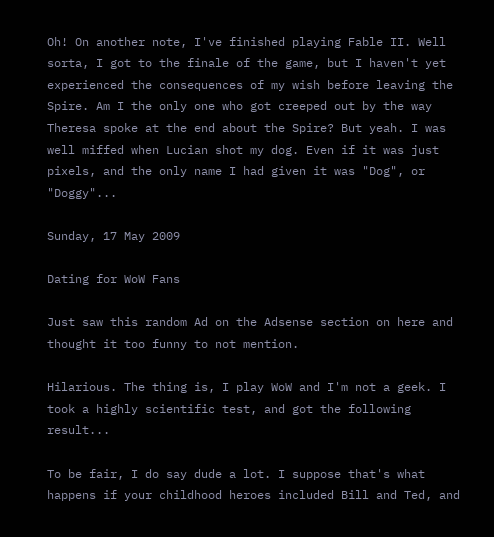Oh! On another note, I've finished playing Fable II. Well sorta, I got to the finale of the game, but I haven't yet experienced the consequences of my wish before leaving the Spire. Am I the only one who got creeped out by the way Theresa spoke at the end about the Spire? But yeah. I was well miffed when Lucian shot my dog. Even if it was just pixels, and the only name I had given it was "Dog", or "Doggy"...

Sunday, 17 May 2009

Dating for WoW Fans

Just saw this random Ad on the Adsense section on here and thought it too funny to not mention.

Hilarious. The thing is, I play WoW and I'm not a geek. I took a highly scientific test, and got the following result...

To be fair, I do say dude a lot. I suppose that's what happens if your childhood heroes included Bill and Ted, and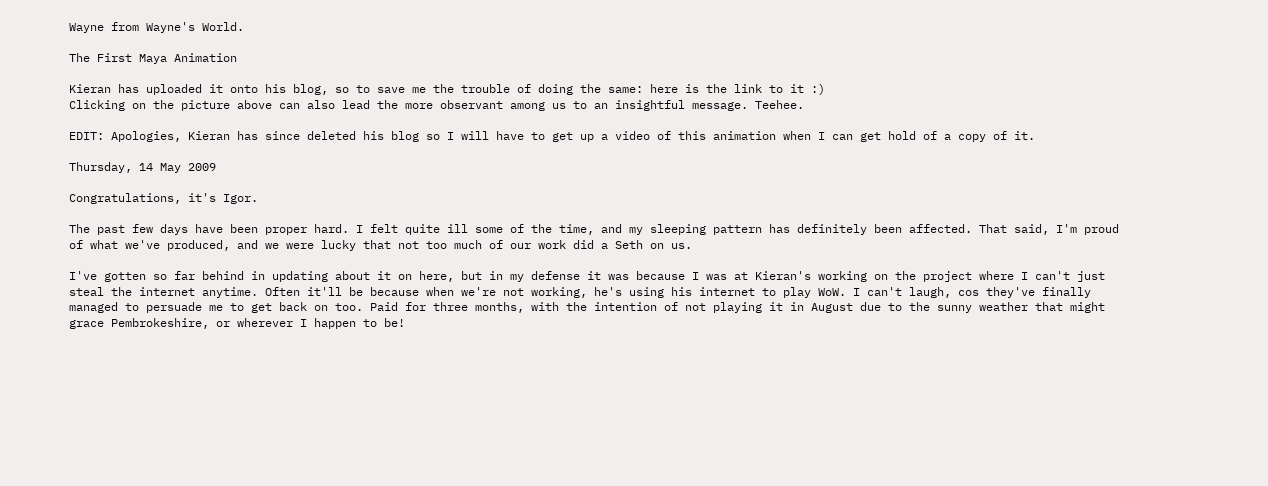Wayne from Wayne's World.

The First Maya Animation

Kieran has uploaded it onto his blog, so to save me the trouble of doing the same: here is the link to it :)
Clicking on the picture above can also lead the more observant among us to an insightful message. Teehee.

EDIT: Apologies, Kieran has since deleted his blog so I will have to get up a video of this animation when I can get hold of a copy of it.

Thursday, 14 May 2009

Congratulations, it's Igor.

The past few days have been proper hard. I felt quite ill some of the time, and my sleeping pattern has definitely been affected. That said, I'm proud of what we've produced, and we were lucky that not too much of our work did a Seth on us.

I've gotten so far behind in updating about it on here, but in my defense it was because I was at Kieran's working on the project where I can't just steal the internet anytime. Often it'll be because when we're not working, he's using his internet to play WoW. I can't laugh, cos they've finally managed to persuade me to get back on too. Paid for three months, with the intention of not playing it in August due to the sunny weather that might grace Pembrokeshire, or wherever I happen to be!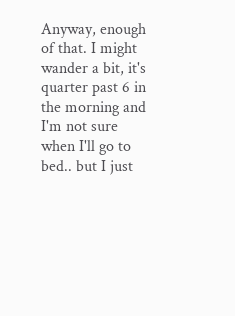Anyway, enough of that. I might wander a bit, it's quarter past 6 in the morning and I'm not sure when I'll go to bed.. but I just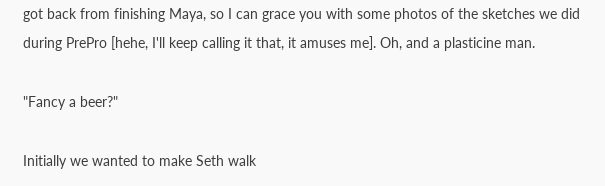got back from finishing Maya, so I can grace you with some photos of the sketches we did during PrePro [hehe, I'll keep calling it that, it amuses me]. Oh, and a plasticine man.

"Fancy a beer?"

Initially we wanted to make Seth walk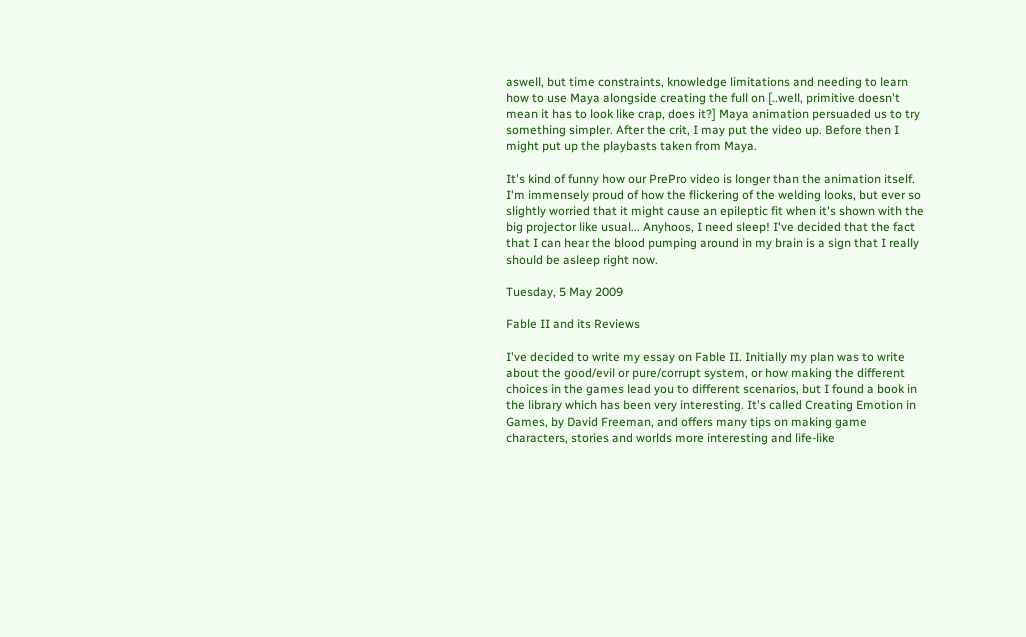aswell, but time constraints, knowledge limitations and needing to learn how to use Maya alongside creating the full on [..well, primitive doesn't mean it has to look like crap, does it?] Maya animation persuaded us to try something simpler. After the crit, I may put the video up. Before then I might put up the playbasts taken from Maya.

It's kind of funny how our PrePro video is longer than the animation itself. I'm immensely proud of how the flickering of the welding looks, but ever so slightly worried that it might cause an epileptic fit when it's shown with the big projector like usual... Anyhoos, I need sleep! I've decided that the fact that I can hear the blood pumping around in my brain is a sign that I really should be asleep right now.

Tuesday, 5 May 2009

Fable II and its Reviews

I've decided to write my essay on Fable II. Initially my plan was to write about the good/evil or pure/corrupt system, or how making the different choices in the games lead you to different scenarios, but I found a book in the library which has been very interesting. It's called Creating Emotion in Games, by David Freeman, and offers many tips on making game characters, stories and worlds more interesting and life-like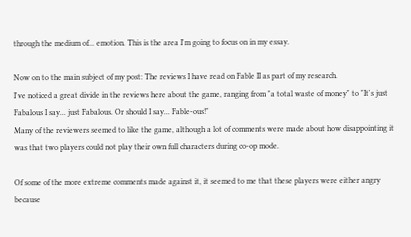through the medium of... emotion. This is the area I'm going to focus on in my essay.

Now on to the main subject of my post: The reviews I have read on Fable II as part of my research.
I've noticed a great divide in the reviews here about the game, ranging from "a total waste of money" to "It's just Fabalous I say... just Fabalous. Or should I say... Fable-ous!"
Many of the reviewers seemed to like the game, although a lot of comments were made about how disappointing it was that two players could not play their own full characters during co-op mode.

Of some of the more extreme comments made against it, it seemed to me that these players were either angry because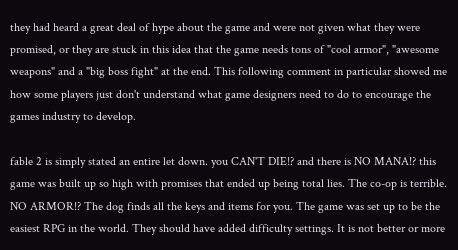they had heard a great deal of hype about the game and were not given what they were promised, or they are stuck in this idea that the game needs tons of "cool armor", "awesome weapons" and a "big boss fight" at the end. This following comment in particular showed me how some players just don't understand what game designers need to do to encourage the games industry to develop.

fable 2 is simply stated an entire let down. you CAN'T DIE!? and there is NO MANA!? this game was built up so high with promises that ended up being total lies. The co-op is terrible. NO ARMOR!? The dog finds all the keys and items for you. The game was set up to be the easiest RPG in the world. They should have added difficulty settings. It is not better or more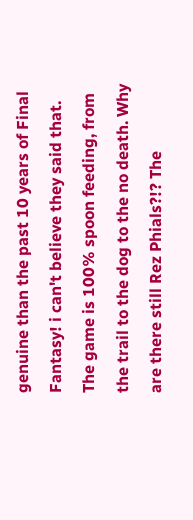genuine than the past 10 years of Final Fantasy! i can't believe they said that. The game is 100% spoon feeding, from the trail to the dog to the no death. Why are there still Rez Phials?!? The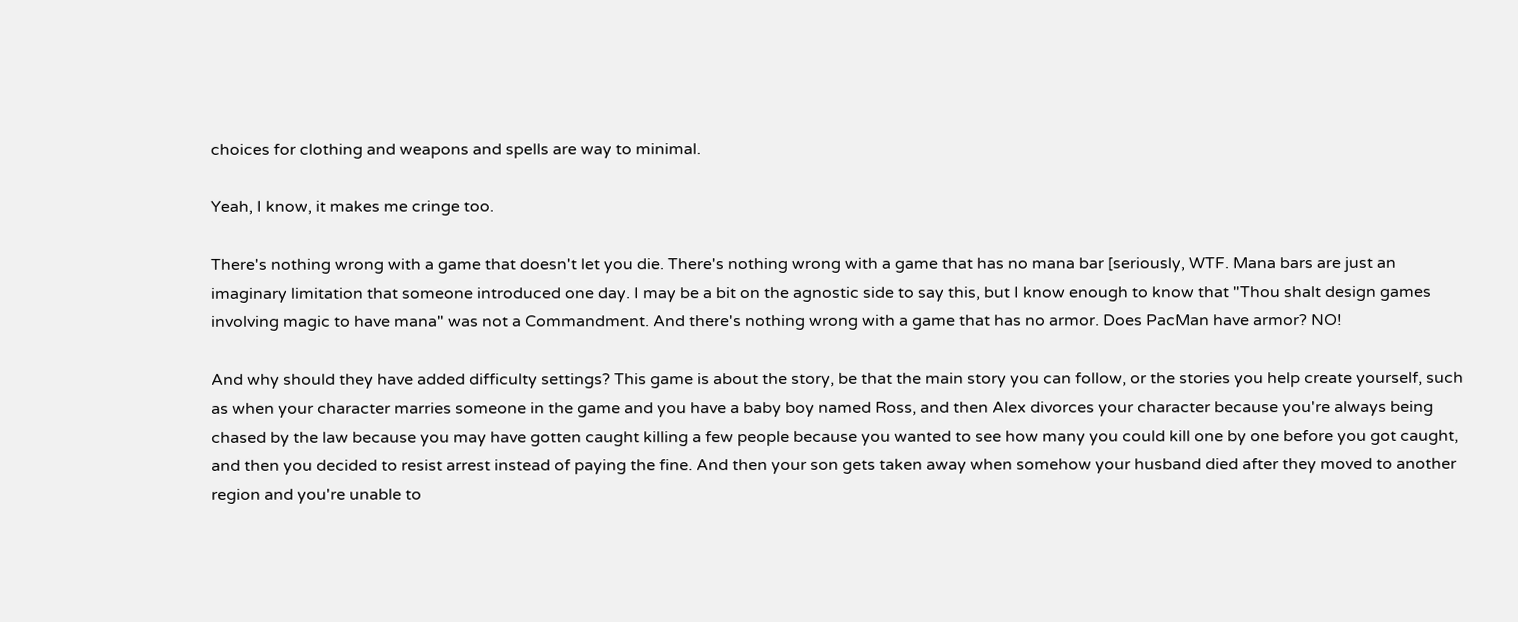choices for clothing and weapons and spells are way to minimal.

Yeah, I know, it makes me cringe too.

There's nothing wrong with a game that doesn't let you die. There's nothing wrong with a game that has no mana bar [seriously, WTF. Mana bars are just an imaginary limitation that someone introduced one day. I may be a bit on the agnostic side to say this, but I know enough to know that "Thou shalt design games involving magic to have mana" was not a Commandment. And there's nothing wrong with a game that has no armor. Does PacMan have armor? NO!

And why should they have added difficulty settings? This game is about the story, be that the main story you can follow, or the stories you help create yourself, such as when your character marries someone in the game and you have a baby boy named Ross, and then Alex divorces your character because you're always being chased by the law because you may have gotten caught killing a few people because you wanted to see how many you could kill one by one before you got caught, and then you decided to resist arrest instead of paying the fine. And then your son gets taken away when somehow your husband died after they moved to another region and you're unable to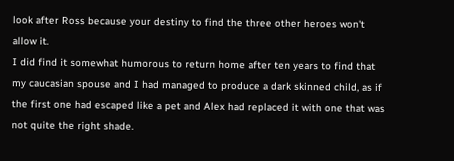look after Ross because your destiny to find the three other heroes won't allow it.
I did find it somewhat humorous to return home after ten years to find that my caucasian spouse and I had managed to produce a dark skinned child, as if the first one had escaped like a pet and Alex had replaced it with one that was not quite the right shade.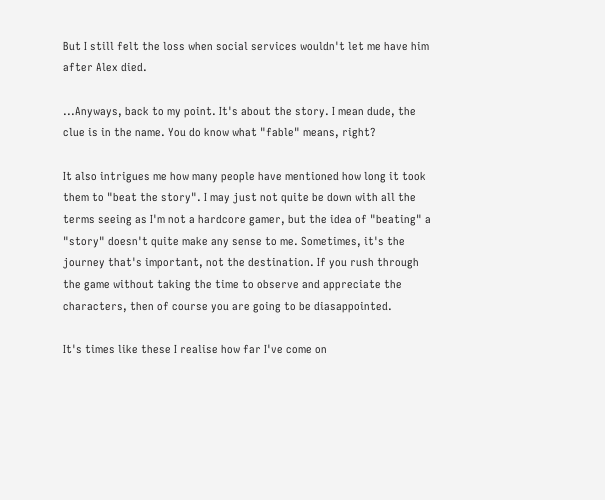But I still felt the loss when social services wouldn't let me have him after Alex died.

...Anyways, back to my point. It's about the story. I mean dude, the clue is in the name. You do know what "fable" means, right?

It also intrigues me how many people have mentioned how long it took them to "beat the story". I may just not quite be down with all the terms seeing as I'm not a hardcore gamer, but the idea of "beating" a "story" doesn't quite make any sense to me. Sometimes, it's the journey that's important, not the destination. If you rush through the game without taking the time to observe and appreciate the characters, then of course you are going to be diasappointed.

It's times like these I realise how far I've come on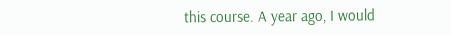this course. A year ago, I would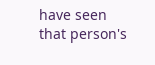have seen that person's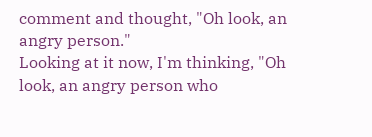comment and thought, "Oh look, an angry person."
Looking at it now, I'm thinking, "Oh look, an angry person who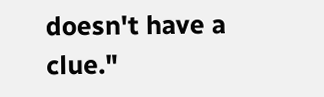doesn't have a clue."